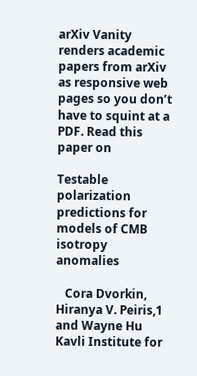arXiv Vanity renders academic papers from arXiv as responsive web pages so you don’t have to squint at a PDF. Read this paper on

Testable polarization predictions for models of CMB isotropy anomalies

   Cora Dvorkin, Hiranya V. Peiris,1 and Wayne Hu Kavli Institute for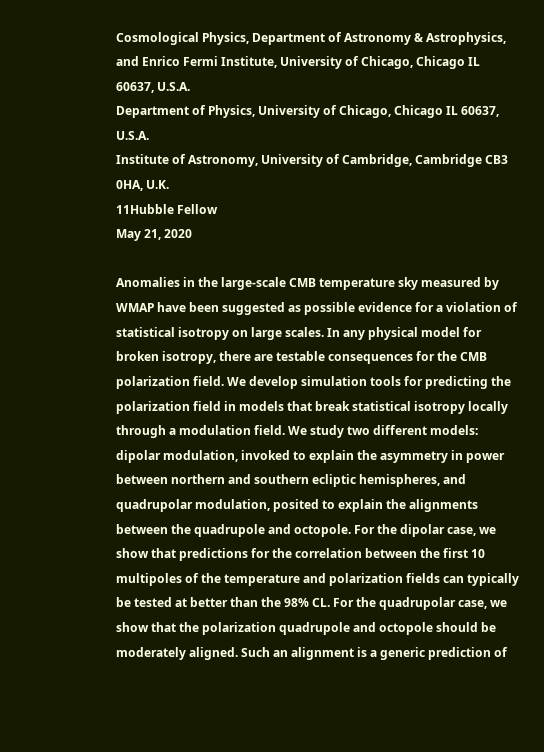Cosmological Physics, Department of Astronomy & Astrophysics, and Enrico Fermi Institute, University of Chicago, Chicago IL 60637, U.S.A.
Department of Physics, University of Chicago, Chicago IL 60637, U.S.A.
Institute of Astronomy, University of Cambridge, Cambridge CB3 0HA, U.K.
11Hubble Fellow
May 21, 2020

Anomalies in the large-scale CMB temperature sky measured by WMAP have been suggested as possible evidence for a violation of statistical isotropy on large scales. In any physical model for broken isotropy, there are testable consequences for the CMB polarization field. We develop simulation tools for predicting the polarization field in models that break statistical isotropy locally through a modulation field. We study two different models: dipolar modulation, invoked to explain the asymmetry in power between northern and southern ecliptic hemispheres, and quadrupolar modulation, posited to explain the alignments between the quadrupole and octopole. For the dipolar case, we show that predictions for the correlation between the first 10 multipoles of the temperature and polarization fields can typically be tested at better than the 98% CL. For the quadrupolar case, we show that the polarization quadrupole and octopole should be moderately aligned. Such an alignment is a generic prediction of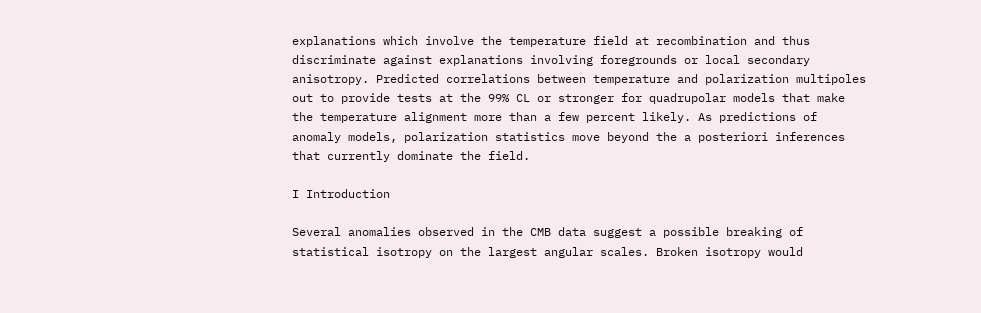explanations which involve the temperature field at recombination and thus discriminate against explanations involving foregrounds or local secondary anisotropy. Predicted correlations between temperature and polarization multipoles out to provide tests at the 99% CL or stronger for quadrupolar models that make the temperature alignment more than a few percent likely. As predictions of anomaly models, polarization statistics move beyond the a posteriori inferences that currently dominate the field.

I Introduction

Several anomalies observed in the CMB data suggest a possible breaking of statistical isotropy on the largest angular scales. Broken isotropy would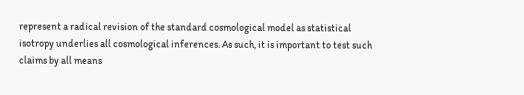represent a radical revision of the standard cosmological model as statistical isotropy underlies all cosmological inferences. As such, it is important to test such claims by all means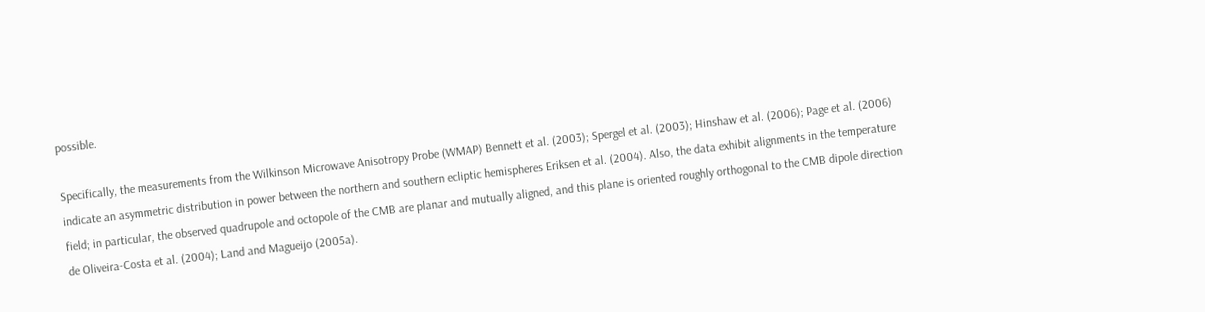possible.

Specifically, the measurements from the Wilkinson Microwave Anisotropy Probe (WMAP) Bennett et al. (2003); Spergel et al. (2003); Hinshaw et al. (2006); Page et al. (2006) indicate an asymmetric distribution in power between the northern and southern ecliptic hemispheres Eriksen et al. (2004). Also, the data exhibit alignments in the temperature field; in particular, the observed quadrupole and octopole of the CMB are planar and mutually aligned, and this plane is oriented roughly orthogonal to the CMB dipole direction de Oliveira-Costa et al. (2004); Land and Magueijo (2005a).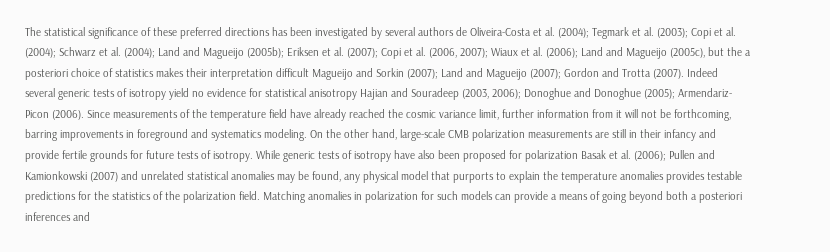The statistical significance of these preferred directions has been investigated by several authors de Oliveira-Costa et al. (2004); Tegmark et al. (2003); Copi et al. (2004); Schwarz et al. (2004); Land and Magueijo (2005b); Eriksen et al. (2007); Copi et al. (2006, 2007); Wiaux et al. (2006); Land and Magueijo (2005c), but the a posteriori choice of statistics makes their interpretation difficult Magueijo and Sorkin (2007); Land and Magueijo (2007); Gordon and Trotta (2007). Indeed several generic tests of isotropy yield no evidence for statistical anisotropy Hajian and Souradeep (2003, 2006); Donoghue and Donoghue (2005); Armendariz-Picon (2006). Since measurements of the temperature field have already reached the cosmic variance limit, further information from it will not be forthcoming, barring improvements in foreground and systematics modeling. On the other hand, large-scale CMB polarization measurements are still in their infancy and provide fertile grounds for future tests of isotropy. While generic tests of isotropy have also been proposed for polarization Basak et al. (2006); Pullen and Kamionkowski (2007) and unrelated statistical anomalies may be found, any physical model that purports to explain the temperature anomalies provides testable predictions for the statistics of the polarization field. Matching anomalies in polarization for such models can provide a means of going beyond both a posteriori inferences and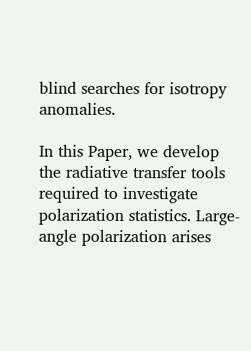blind searches for isotropy anomalies.

In this Paper, we develop the radiative transfer tools required to investigate polarization statistics. Large-angle polarization arises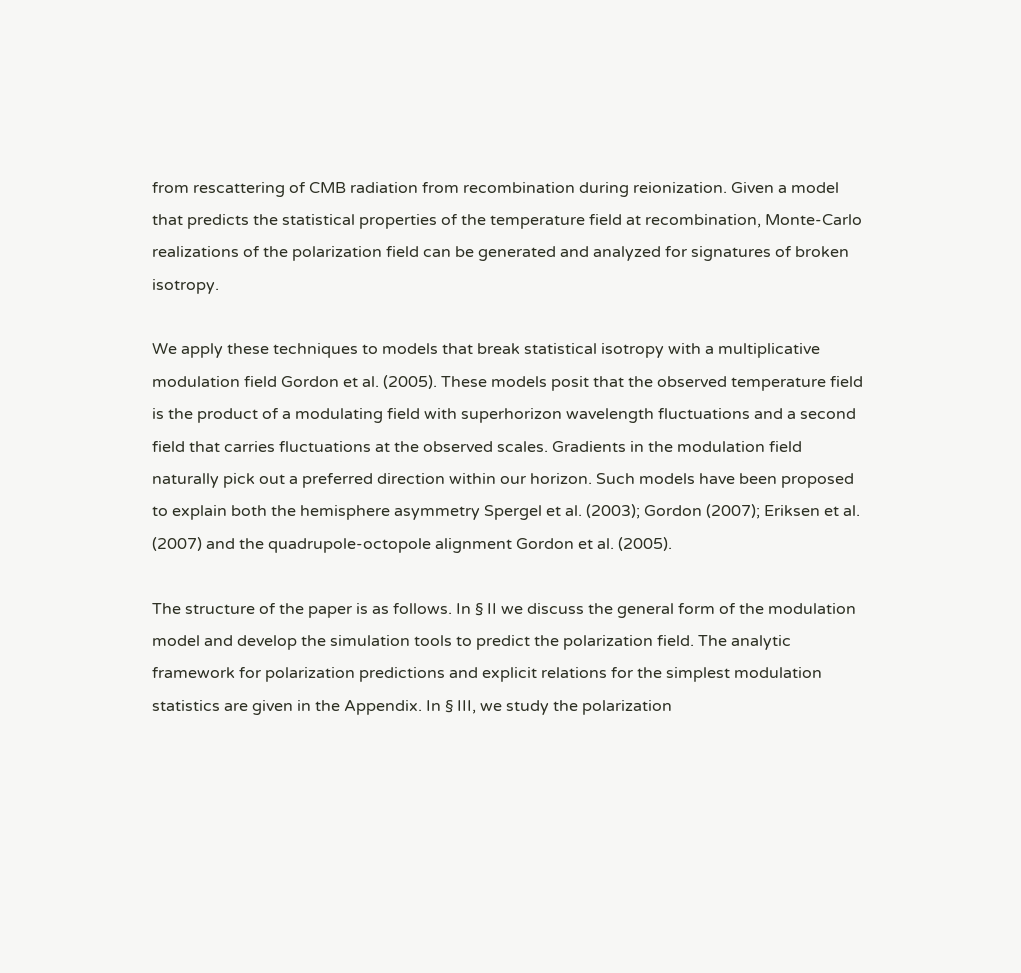from rescattering of CMB radiation from recombination during reionization. Given a model that predicts the statistical properties of the temperature field at recombination, Monte-Carlo realizations of the polarization field can be generated and analyzed for signatures of broken isotropy.

We apply these techniques to models that break statistical isotropy with a multiplicative modulation field Gordon et al. (2005). These models posit that the observed temperature field is the product of a modulating field with superhorizon wavelength fluctuations and a second field that carries fluctuations at the observed scales. Gradients in the modulation field naturally pick out a preferred direction within our horizon. Such models have been proposed to explain both the hemisphere asymmetry Spergel et al. (2003); Gordon (2007); Eriksen et al. (2007) and the quadrupole-octopole alignment Gordon et al. (2005).

The structure of the paper is as follows. In § II we discuss the general form of the modulation model and develop the simulation tools to predict the polarization field. The analytic framework for polarization predictions and explicit relations for the simplest modulation statistics are given in the Appendix. In § III, we study the polarization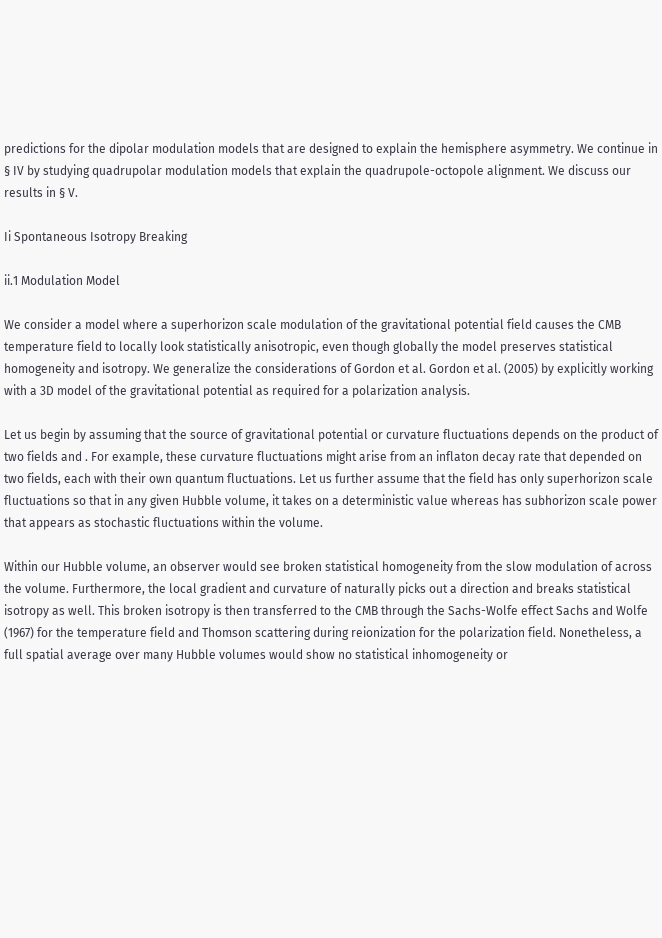predictions for the dipolar modulation models that are designed to explain the hemisphere asymmetry. We continue in § IV by studying quadrupolar modulation models that explain the quadrupole-octopole alignment. We discuss our results in § V.

Ii Spontaneous Isotropy Breaking

ii.1 Modulation Model

We consider a model where a superhorizon scale modulation of the gravitational potential field causes the CMB temperature field to locally look statistically anisotropic, even though globally the model preserves statistical homogeneity and isotropy. We generalize the considerations of Gordon et al. Gordon et al. (2005) by explicitly working with a 3D model of the gravitational potential as required for a polarization analysis.

Let us begin by assuming that the source of gravitational potential or curvature fluctuations depends on the product of two fields and . For example, these curvature fluctuations might arise from an inflaton decay rate that depended on two fields, each with their own quantum fluctuations. Let us further assume that the field has only superhorizon scale fluctuations so that in any given Hubble volume, it takes on a deterministic value whereas has subhorizon scale power that appears as stochastic fluctuations within the volume.

Within our Hubble volume, an observer would see broken statistical homogeneity from the slow modulation of across the volume. Furthermore, the local gradient and curvature of naturally picks out a direction and breaks statistical isotropy as well. This broken isotropy is then transferred to the CMB through the Sachs-Wolfe effect Sachs and Wolfe (1967) for the temperature field and Thomson scattering during reionization for the polarization field. Nonetheless, a full spatial average over many Hubble volumes would show no statistical inhomogeneity or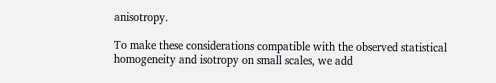anisotropy.

To make these considerations compatible with the observed statistical homogeneity and isotropy on small scales, we add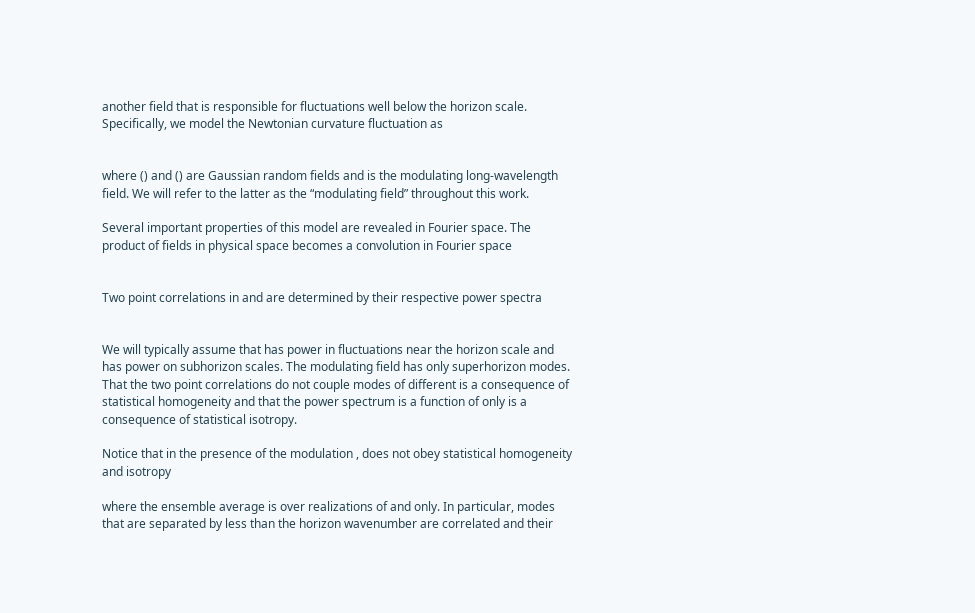another field that is responsible for fluctuations well below the horizon scale. Specifically, we model the Newtonian curvature fluctuation as


where () and () are Gaussian random fields and is the modulating long-wavelength field. We will refer to the latter as the “modulating field” throughout this work.

Several important properties of this model are revealed in Fourier space. The product of fields in physical space becomes a convolution in Fourier space


Two point correlations in and are determined by their respective power spectra


We will typically assume that has power in fluctuations near the horizon scale and has power on subhorizon scales. The modulating field has only superhorizon modes. That the two point correlations do not couple modes of different is a consequence of statistical homogeneity and that the power spectrum is a function of only is a consequence of statistical isotropy.

Notice that in the presence of the modulation , does not obey statistical homogeneity and isotropy

where the ensemble average is over realizations of and only. In particular, modes that are separated by less than the horizon wavenumber are correlated and their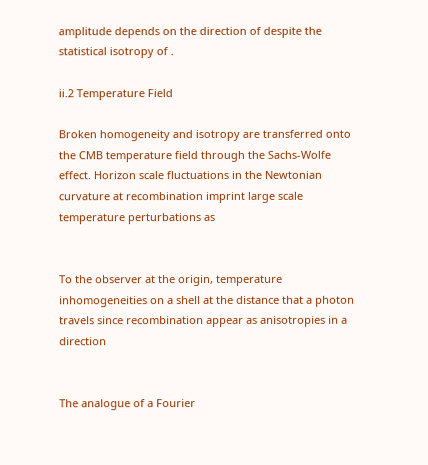amplitude depends on the direction of despite the statistical isotropy of .

ii.2 Temperature Field

Broken homogeneity and isotropy are transferred onto the CMB temperature field through the Sachs-Wolfe effect. Horizon scale fluctuations in the Newtonian curvature at recombination imprint large scale temperature perturbations as


To the observer at the origin, temperature inhomogeneities on a shell at the distance that a photon travels since recombination appear as anisotropies in a direction


The analogue of a Fourier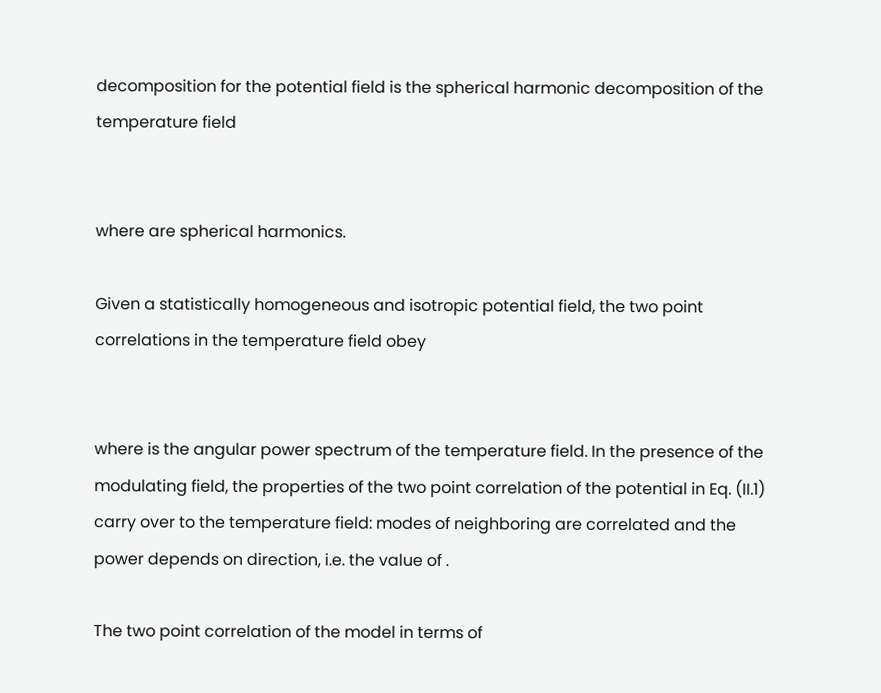decomposition for the potential field is the spherical harmonic decomposition of the temperature field


where are spherical harmonics.

Given a statistically homogeneous and isotropic potential field, the two point correlations in the temperature field obey


where is the angular power spectrum of the temperature field. In the presence of the modulating field, the properties of the two point correlation of the potential in Eq. (II.1) carry over to the temperature field: modes of neighboring are correlated and the power depends on direction, i.e. the value of .

The two point correlation of the model in terms of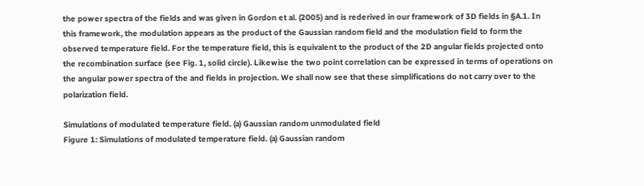the power spectra of the fields and was given in Gordon et al. (2005) and is rederived in our framework of 3D fields in §A.1. In this framework, the modulation appears as the product of the Gaussian random field and the modulation field to form the observed temperature field. For the temperature field, this is equivalent to the product of the 2D angular fields projected onto the recombination surface (see Fig. 1, solid circle). Likewise the two point correlation can be expressed in terms of operations on the angular power spectra of the and fields in projection. We shall now see that these simplifications do not carry over to the polarization field.

Simulations of modulated temperature field. (a) Gaussian random unmodulated field
Figure 1: Simulations of modulated temperature field. (a) Gaussian random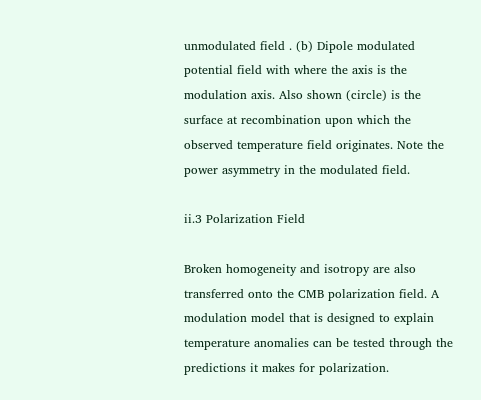unmodulated field . (b) Dipole modulated potential field with where the axis is the modulation axis. Also shown (circle) is the surface at recombination upon which the observed temperature field originates. Note the power asymmetry in the modulated field.

ii.3 Polarization Field

Broken homogeneity and isotropy are also transferred onto the CMB polarization field. A modulation model that is designed to explain temperature anomalies can be tested through the predictions it makes for polarization.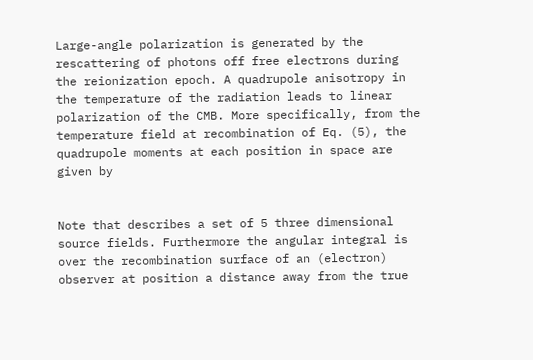Large-angle polarization is generated by the rescattering of photons off free electrons during the reionization epoch. A quadrupole anisotropy in the temperature of the radiation leads to linear polarization of the CMB. More specifically, from the temperature field at recombination of Eq. (5), the quadrupole moments at each position in space are given by


Note that describes a set of 5 three dimensional source fields. Furthermore the angular integral is over the recombination surface of an (electron) observer at position a distance away from the true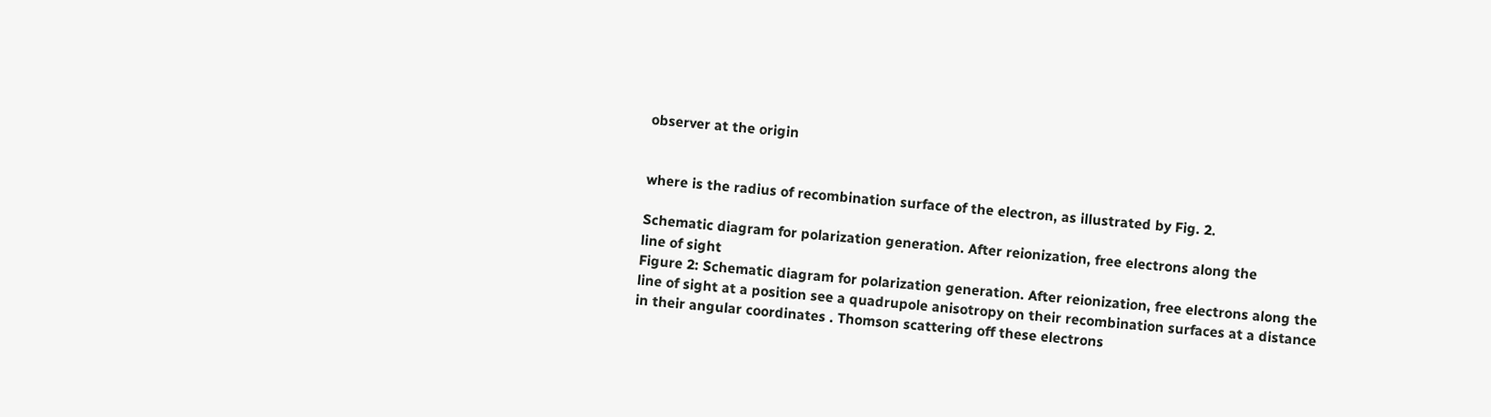observer at the origin


where is the radius of recombination surface of the electron, as illustrated by Fig. 2.

Schematic diagram for polarization generation. After reionization, free electrons along the
line of sight
Figure 2: Schematic diagram for polarization generation. After reionization, free electrons along the line of sight at a position see a quadrupole anisotropy on their recombination surfaces at a distance in their angular coordinates . Thomson scattering off these electrons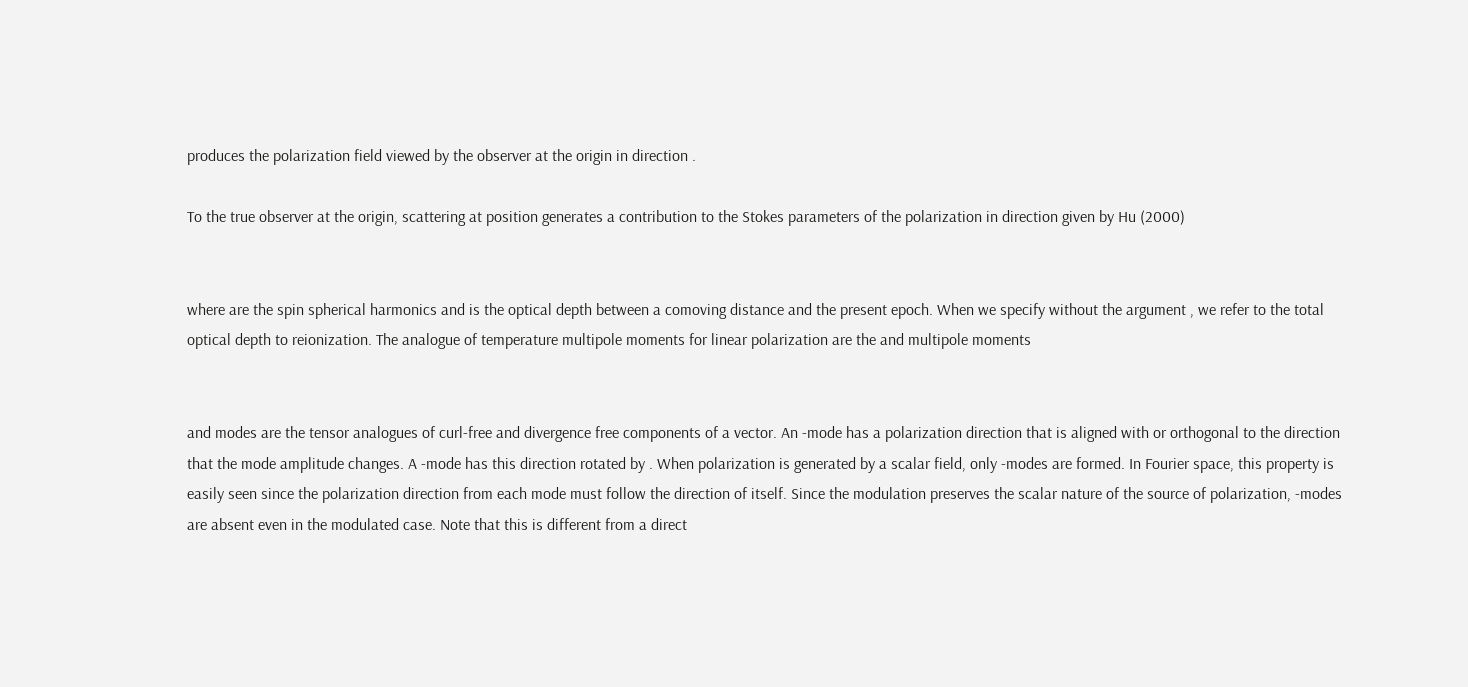produces the polarization field viewed by the observer at the origin in direction .

To the true observer at the origin, scattering at position generates a contribution to the Stokes parameters of the polarization in direction given by Hu (2000)


where are the spin spherical harmonics and is the optical depth between a comoving distance and the present epoch. When we specify without the argument , we refer to the total optical depth to reionization. The analogue of temperature multipole moments for linear polarization are the and multipole moments


and modes are the tensor analogues of curl-free and divergence free components of a vector. An -mode has a polarization direction that is aligned with or orthogonal to the direction that the mode amplitude changes. A -mode has this direction rotated by . When polarization is generated by a scalar field, only -modes are formed. In Fourier space, this property is easily seen since the polarization direction from each mode must follow the direction of itself. Since the modulation preserves the scalar nature of the source of polarization, -modes are absent even in the modulated case. Note that this is different from a direct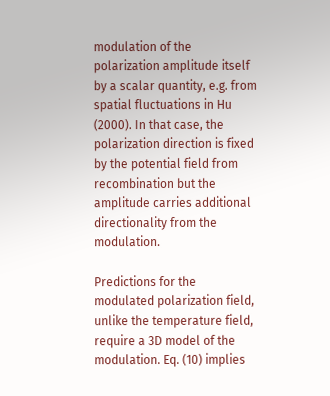modulation of the polarization amplitude itself by a scalar quantity, e.g. from spatial fluctuations in Hu (2000). In that case, the polarization direction is fixed by the potential field from recombination but the amplitude carries additional directionality from the modulation.

Predictions for the modulated polarization field, unlike the temperature field, require a 3D model of the modulation. Eq. (10) implies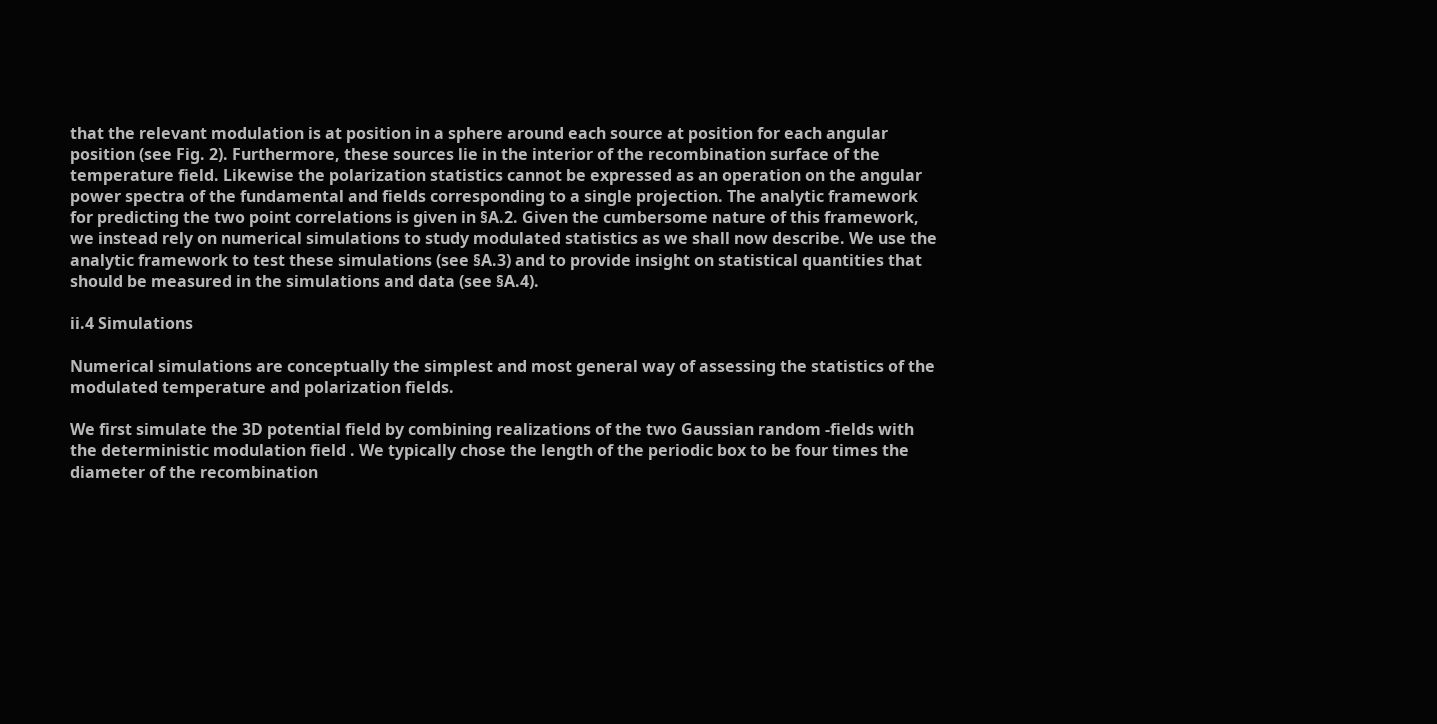that the relevant modulation is at position in a sphere around each source at position for each angular position (see Fig. 2). Furthermore, these sources lie in the interior of the recombination surface of the temperature field. Likewise the polarization statistics cannot be expressed as an operation on the angular power spectra of the fundamental and fields corresponding to a single projection. The analytic framework for predicting the two point correlations is given in §A.2. Given the cumbersome nature of this framework, we instead rely on numerical simulations to study modulated statistics as we shall now describe. We use the analytic framework to test these simulations (see §A.3) and to provide insight on statistical quantities that should be measured in the simulations and data (see §A.4).

ii.4 Simulations

Numerical simulations are conceptually the simplest and most general way of assessing the statistics of the modulated temperature and polarization fields.

We first simulate the 3D potential field by combining realizations of the two Gaussian random -fields with the deterministic modulation field . We typically chose the length of the periodic box to be four times the diameter of the recombination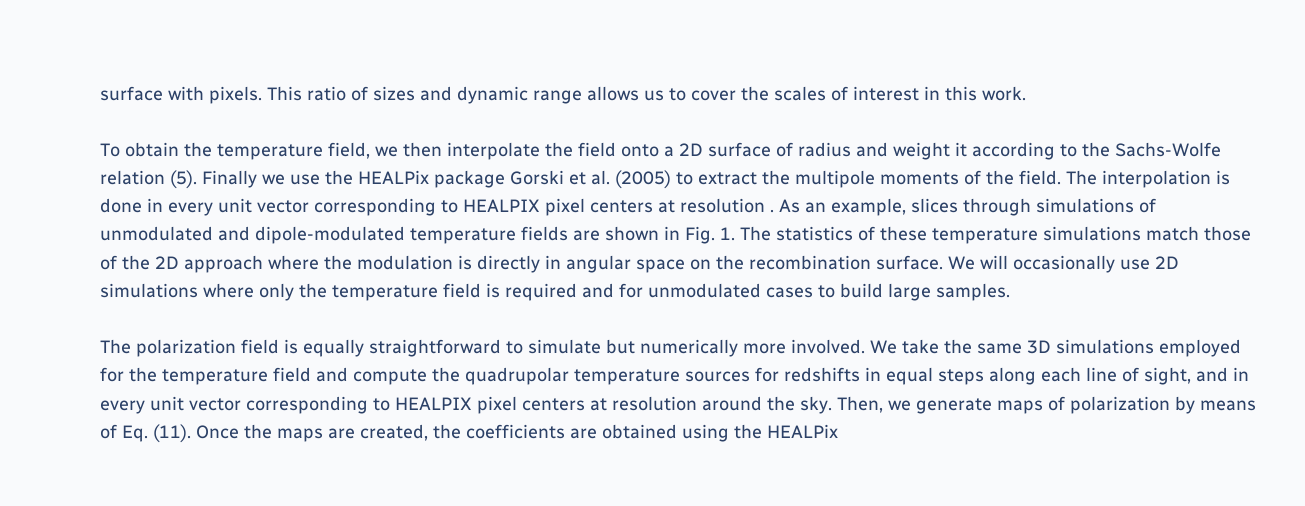surface with pixels. This ratio of sizes and dynamic range allows us to cover the scales of interest in this work.

To obtain the temperature field, we then interpolate the field onto a 2D surface of radius and weight it according to the Sachs-Wolfe relation (5). Finally we use the HEALPix package Gorski et al. (2005) to extract the multipole moments of the field. The interpolation is done in every unit vector corresponding to HEALPIX pixel centers at resolution . As an example, slices through simulations of unmodulated and dipole-modulated temperature fields are shown in Fig. 1. The statistics of these temperature simulations match those of the 2D approach where the modulation is directly in angular space on the recombination surface. We will occasionally use 2D simulations where only the temperature field is required and for unmodulated cases to build large samples.

The polarization field is equally straightforward to simulate but numerically more involved. We take the same 3D simulations employed for the temperature field and compute the quadrupolar temperature sources for redshifts in equal steps along each line of sight, and in every unit vector corresponding to HEALPIX pixel centers at resolution around the sky. Then, we generate maps of polarization by means of Eq. (11). Once the maps are created, the coefficients are obtained using the HEALPix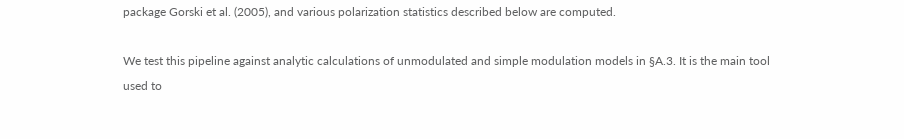package Gorski et al. (2005), and various polarization statistics described below are computed.

We test this pipeline against analytic calculations of unmodulated and simple modulation models in §A.3. It is the main tool used to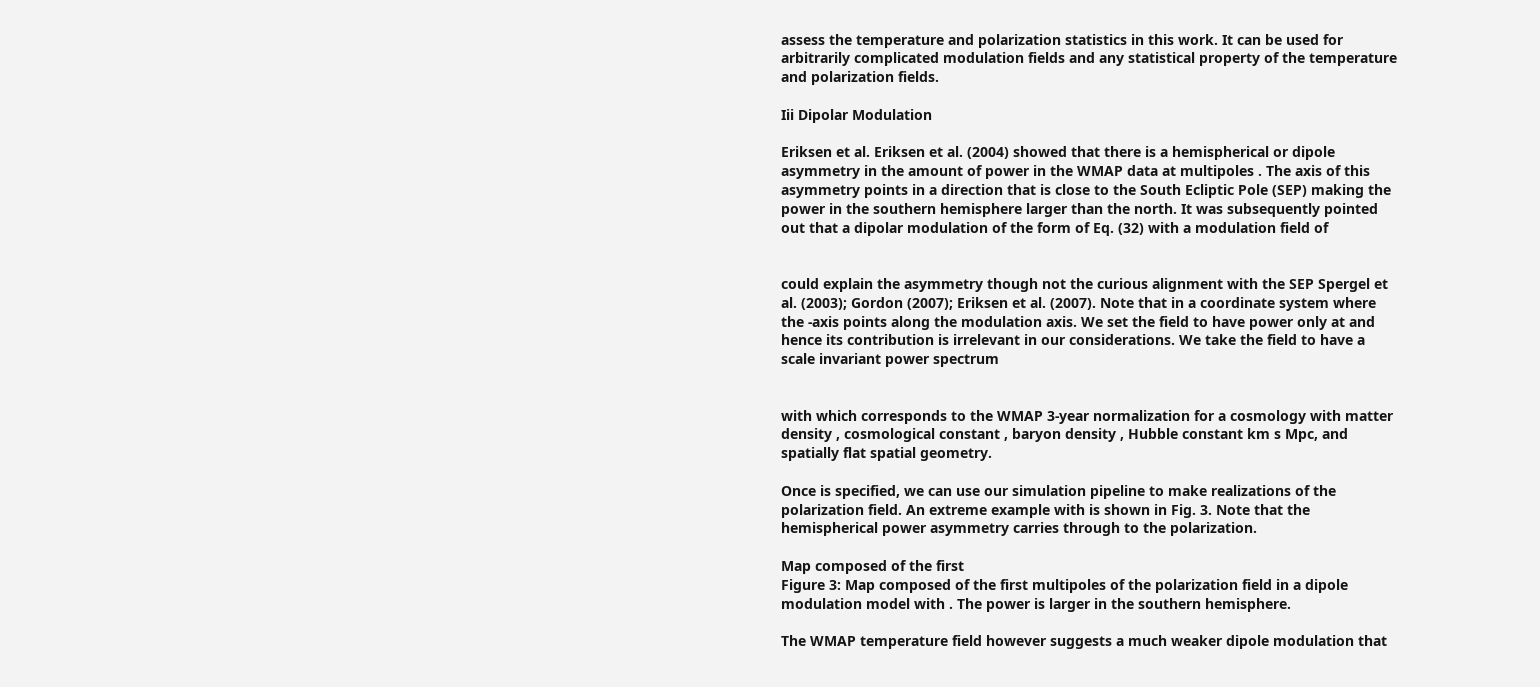assess the temperature and polarization statistics in this work. It can be used for arbitrarily complicated modulation fields and any statistical property of the temperature and polarization fields.

Iii Dipolar Modulation

Eriksen et al. Eriksen et al. (2004) showed that there is a hemispherical or dipole asymmetry in the amount of power in the WMAP data at multipoles . The axis of this asymmetry points in a direction that is close to the South Ecliptic Pole (SEP) making the power in the southern hemisphere larger than the north. It was subsequently pointed out that a dipolar modulation of the form of Eq. (32) with a modulation field of


could explain the asymmetry though not the curious alignment with the SEP Spergel et al. (2003); Gordon (2007); Eriksen et al. (2007). Note that in a coordinate system where the -axis points along the modulation axis. We set the field to have power only at and hence its contribution is irrelevant in our considerations. We take the field to have a scale invariant power spectrum


with which corresponds to the WMAP 3-year normalization for a cosmology with matter density , cosmological constant , baryon density , Hubble constant km s Mpc, and spatially flat spatial geometry.

Once is specified, we can use our simulation pipeline to make realizations of the polarization field. An extreme example with is shown in Fig. 3. Note that the hemispherical power asymmetry carries through to the polarization.

Map composed of the first
Figure 3: Map composed of the first multipoles of the polarization field in a dipole modulation model with . The power is larger in the southern hemisphere.

The WMAP temperature field however suggests a much weaker dipole modulation that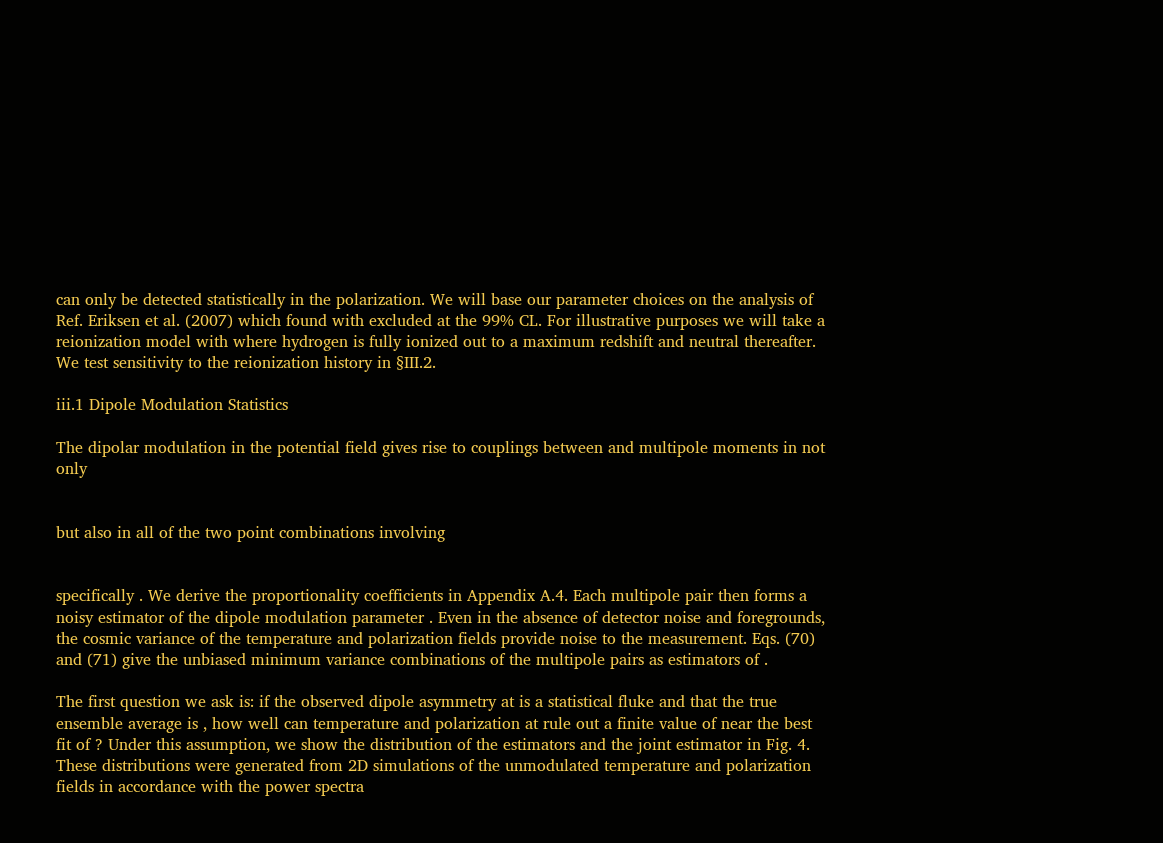can only be detected statistically in the polarization. We will base our parameter choices on the analysis of Ref. Eriksen et al. (2007) which found with excluded at the 99% CL. For illustrative purposes we will take a reionization model with where hydrogen is fully ionized out to a maximum redshift and neutral thereafter. We test sensitivity to the reionization history in §III.2.

iii.1 Dipole Modulation Statistics

The dipolar modulation in the potential field gives rise to couplings between and multipole moments in not only


but also in all of the two point combinations involving


specifically . We derive the proportionality coefficients in Appendix A.4. Each multipole pair then forms a noisy estimator of the dipole modulation parameter . Even in the absence of detector noise and foregrounds, the cosmic variance of the temperature and polarization fields provide noise to the measurement. Eqs. (70) and (71) give the unbiased minimum variance combinations of the multipole pairs as estimators of .

The first question we ask is: if the observed dipole asymmetry at is a statistical fluke and that the true ensemble average is , how well can temperature and polarization at rule out a finite value of near the best fit of ? Under this assumption, we show the distribution of the estimators and the joint estimator in Fig. 4. These distributions were generated from 2D simulations of the unmodulated temperature and polarization fields in accordance with the power spectra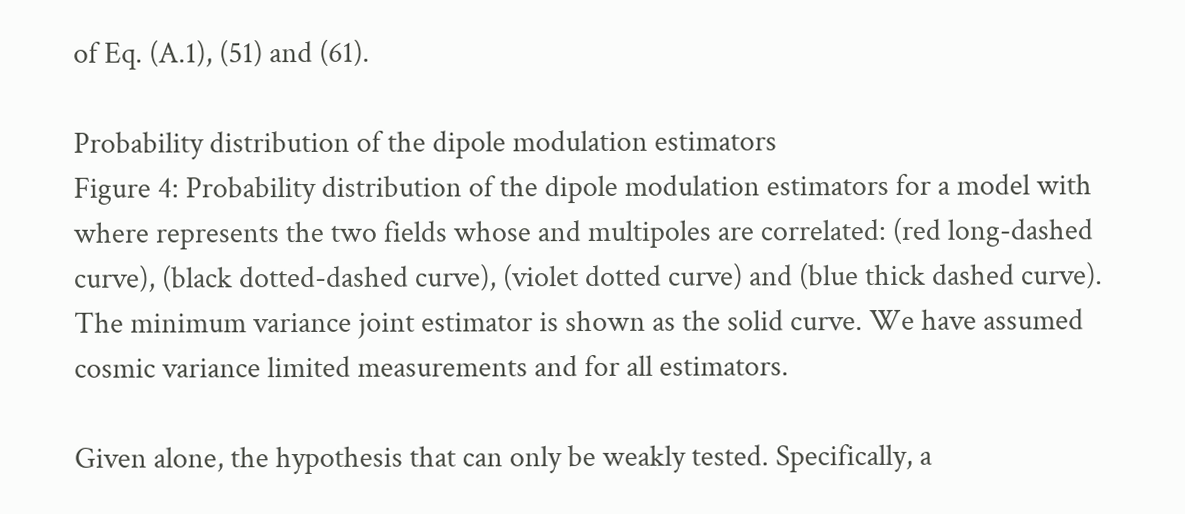of Eq. (A.1), (51) and (61).

Probability distribution of the dipole modulation estimators
Figure 4: Probability distribution of the dipole modulation estimators for a model with where represents the two fields whose and multipoles are correlated: (red long-dashed curve), (black dotted-dashed curve), (violet dotted curve) and (blue thick dashed curve). The minimum variance joint estimator is shown as the solid curve. We have assumed cosmic variance limited measurements and for all estimators.

Given alone, the hypothesis that can only be weakly tested. Specifically, a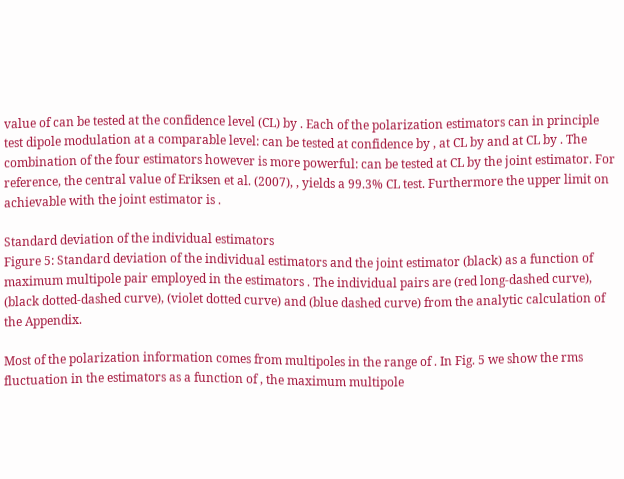value of can be tested at the confidence level (CL) by . Each of the polarization estimators can in principle test dipole modulation at a comparable level: can be tested at confidence by , at CL by and at CL by . The combination of the four estimators however is more powerful: can be tested at CL by the joint estimator. For reference, the central value of Eriksen et al. (2007), , yields a 99.3% CL test. Furthermore the upper limit on achievable with the joint estimator is .

Standard deviation of the individual estimators
Figure 5: Standard deviation of the individual estimators and the joint estimator (black) as a function of maximum multipole pair employed in the estimators . The individual pairs are (red long-dashed curve), (black dotted-dashed curve), (violet dotted curve) and (blue dashed curve) from the analytic calculation of the Appendix.

Most of the polarization information comes from multipoles in the range of . In Fig. 5 we show the rms fluctuation in the estimators as a function of , the maximum multipole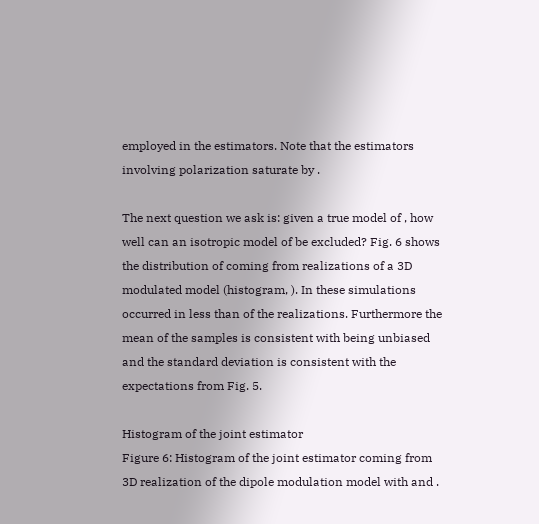employed in the estimators. Note that the estimators involving polarization saturate by .

The next question we ask is: given a true model of , how well can an isotropic model of be excluded? Fig. 6 shows the distribution of coming from realizations of a 3D modulated model (histogram, ). In these simulations occurred in less than of the realizations. Furthermore the mean of the samples is consistent with being unbiased and the standard deviation is consistent with the expectations from Fig. 5.

Histogram of the joint estimator
Figure 6: Histogram of the joint estimator coming from 3D realization of the dipole modulation model with and .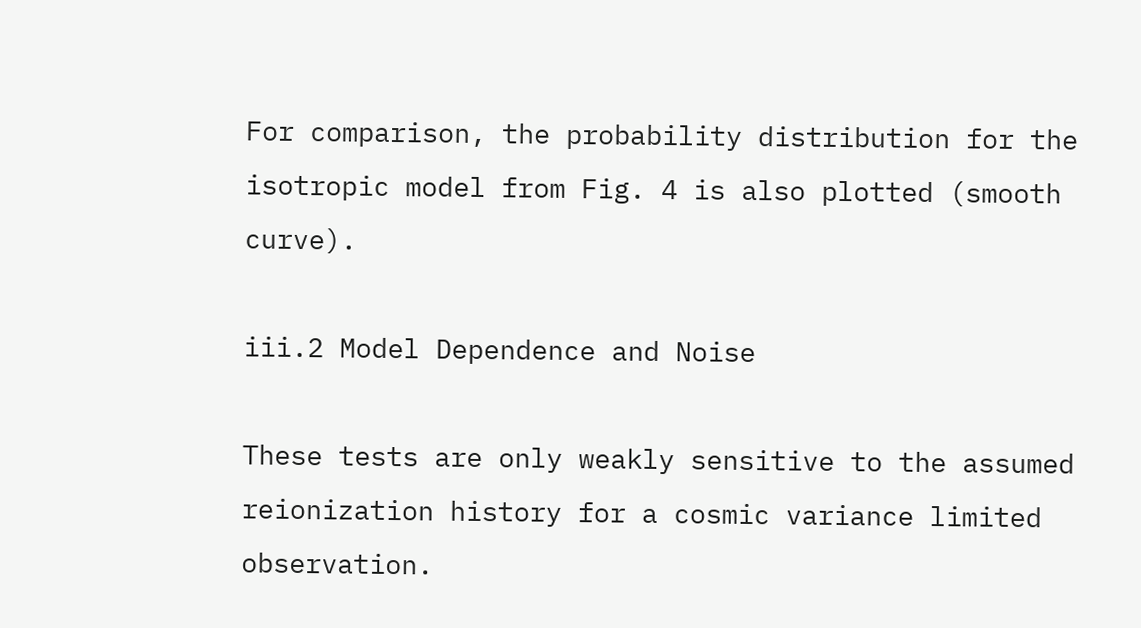For comparison, the probability distribution for the isotropic model from Fig. 4 is also plotted (smooth curve).

iii.2 Model Dependence and Noise

These tests are only weakly sensitive to the assumed reionization history for a cosmic variance limited observation.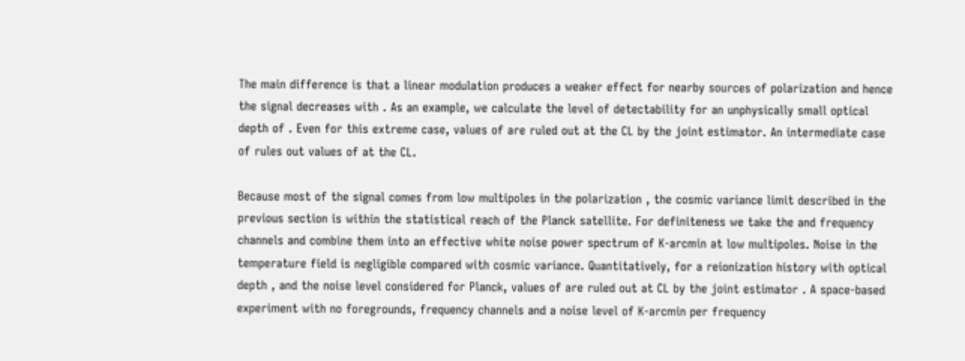The main difference is that a linear modulation produces a weaker effect for nearby sources of polarization and hence the signal decreases with . As an example, we calculate the level of detectability for an unphysically small optical depth of . Even for this extreme case, values of are ruled out at the CL by the joint estimator. An intermediate case of rules out values of at the CL.

Because most of the signal comes from low multipoles in the polarization , the cosmic variance limit described in the previous section is within the statistical reach of the Planck satellite. For definiteness we take the and frequency channels and combine them into an effective white noise power spectrum of K-arcmin at low multipoles. Noise in the temperature field is negligible compared with cosmic variance. Quantitatively, for a reionization history with optical depth , and the noise level considered for Planck, values of are ruled out at CL by the joint estimator . A space-based experiment with no foregrounds, frequency channels and a noise level of K-arcmin per frequency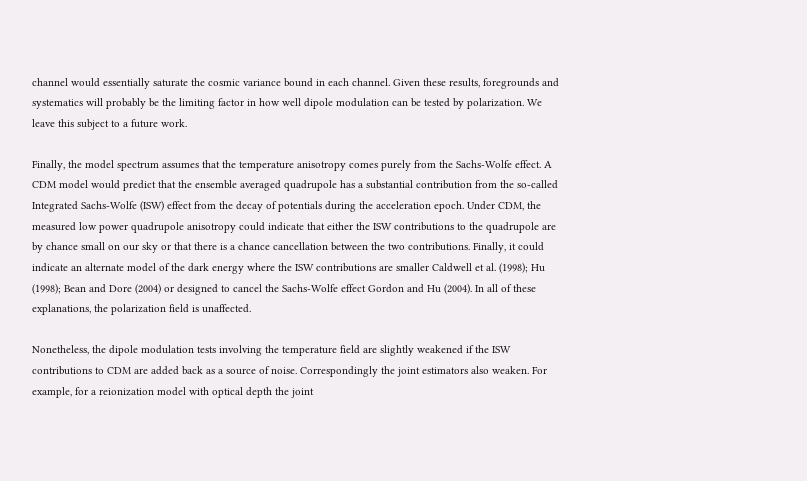channel would essentially saturate the cosmic variance bound in each channel. Given these results, foregrounds and systematics will probably be the limiting factor in how well dipole modulation can be tested by polarization. We leave this subject to a future work.

Finally, the model spectrum assumes that the temperature anisotropy comes purely from the Sachs-Wolfe effect. A CDM model would predict that the ensemble averaged quadrupole has a substantial contribution from the so-called Integrated Sachs-Wolfe (ISW) effect from the decay of potentials during the acceleration epoch. Under CDM, the measured low power quadrupole anisotropy could indicate that either the ISW contributions to the quadrupole are by chance small on our sky or that there is a chance cancellation between the two contributions. Finally, it could indicate an alternate model of the dark energy where the ISW contributions are smaller Caldwell et al. (1998); Hu (1998); Bean and Dore (2004) or designed to cancel the Sachs-Wolfe effect Gordon and Hu (2004). In all of these explanations, the polarization field is unaffected.

Nonetheless, the dipole modulation tests involving the temperature field are slightly weakened if the ISW contributions to CDM are added back as a source of noise. Correspondingly the joint estimators also weaken. For example, for a reionization model with optical depth the joint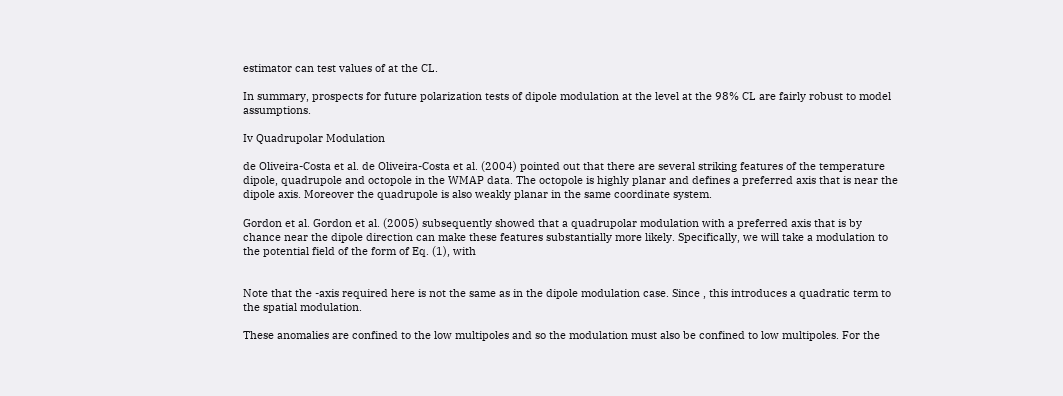estimator can test values of at the CL.

In summary, prospects for future polarization tests of dipole modulation at the level at the 98% CL are fairly robust to model assumptions.

Iv Quadrupolar Modulation

de Oliveira-Costa et al. de Oliveira-Costa et al. (2004) pointed out that there are several striking features of the temperature dipole, quadrupole and octopole in the WMAP data. The octopole is highly planar and defines a preferred axis that is near the dipole axis. Moreover the quadrupole is also weakly planar in the same coordinate system.

Gordon et al. Gordon et al. (2005) subsequently showed that a quadrupolar modulation with a preferred axis that is by chance near the dipole direction can make these features substantially more likely. Specifically, we will take a modulation to the potential field of the form of Eq. (1), with


Note that the -axis required here is not the same as in the dipole modulation case. Since , this introduces a quadratic term to the spatial modulation.

These anomalies are confined to the low multipoles and so the modulation must also be confined to low multipoles. For the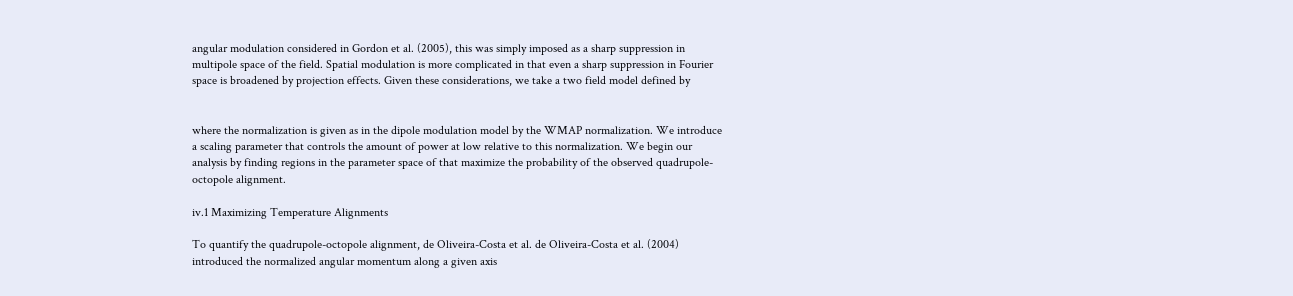angular modulation considered in Gordon et al. (2005), this was simply imposed as a sharp suppression in multipole space of the field. Spatial modulation is more complicated in that even a sharp suppression in Fourier space is broadened by projection effects. Given these considerations, we take a two field model defined by


where the normalization is given as in the dipole modulation model by the WMAP normalization. We introduce a scaling parameter that controls the amount of power at low relative to this normalization. We begin our analysis by finding regions in the parameter space of that maximize the probability of the observed quadrupole-octopole alignment.

iv.1 Maximizing Temperature Alignments

To quantify the quadrupole-octopole alignment, de Oliveira-Costa et al. de Oliveira-Costa et al. (2004) introduced the normalized angular momentum along a given axis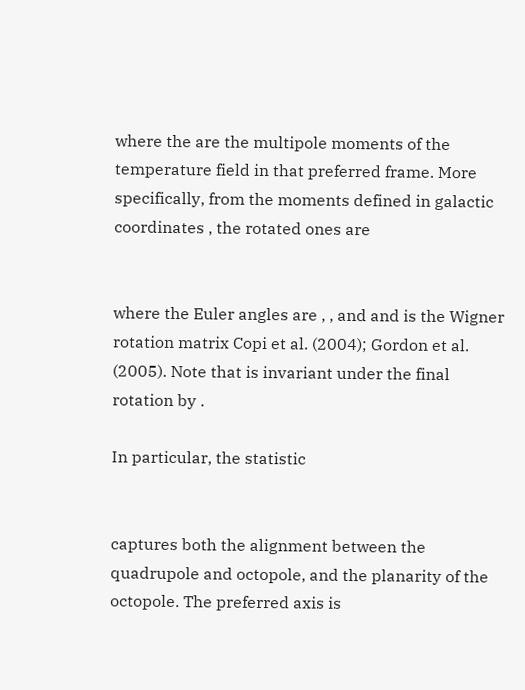where the are the multipole moments of the temperature field in that preferred frame. More specifically, from the moments defined in galactic coordinates , the rotated ones are


where the Euler angles are , , and and is the Wigner rotation matrix Copi et al. (2004); Gordon et al. (2005). Note that is invariant under the final rotation by .

In particular, the statistic


captures both the alignment between the quadrupole and octopole, and the planarity of the octopole. The preferred axis is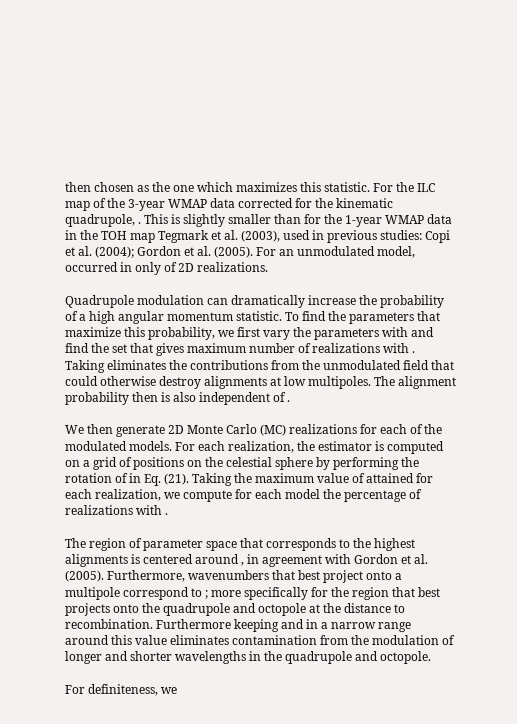then chosen as the one which maximizes this statistic. For the ILC map of the 3-year WMAP data corrected for the kinematic quadrupole, . This is slightly smaller than for the 1-year WMAP data in the TOH map Tegmark et al. (2003), used in previous studies: Copi et al. (2004); Gordon et al. (2005). For an unmodulated model, occurred in only of 2D realizations.

Quadrupole modulation can dramatically increase the probability of a high angular momentum statistic. To find the parameters that maximize this probability, we first vary the parameters with and find the set that gives maximum number of realizations with . Taking eliminates the contributions from the unmodulated field that could otherwise destroy alignments at low multipoles. The alignment probability then is also independent of .

We then generate 2D Monte Carlo (MC) realizations for each of the modulated models. For each realization, the estimator is computed on a grid of positions on the celestial sphere by performing the rotation of in Eq. (21). Taking the maximum value of attained for each realization, we compute for each model the percentage of realizations with .

The region of parameter space that corresponds to the highest alignments is centered around , in agreement with Gordon et al. (2005). Furthermore, wavenumbers that best project onto a multipole correspond to ; more specifically for the region that best projects onto the quadrupole and octopole at the distance to recombination. Furthermore keeping and in a narrow range around this value eliminates contamination from the modulation of longer and shorter wavelengths in the quadrupole and octopole.

For definiteness, we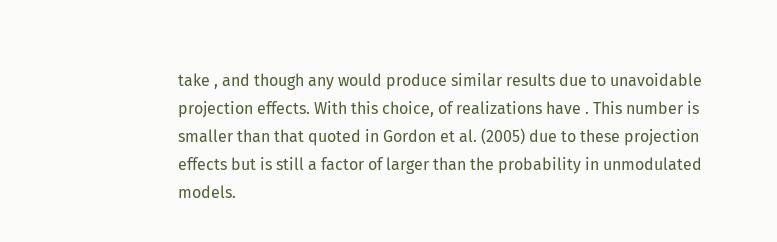take , and though any would produce similar results due to unavoidable projection effects. With this choice, of realizations have . This number is smaller than that quoted in Gordon et al. (2005) due to these projection effects but is still a factor of larger than the probability in unmodulated models.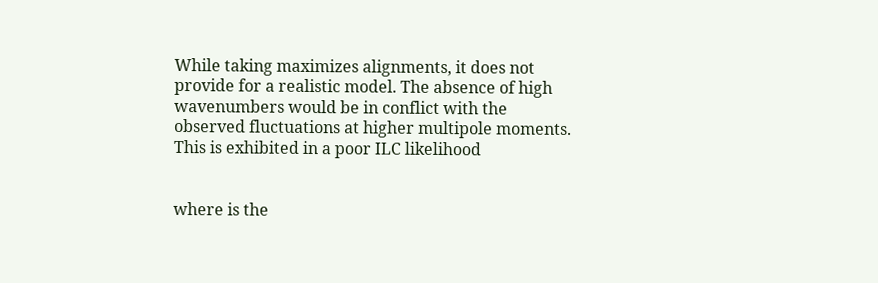While taking maximizes alignments, it does not provide for a realistic model. The absence of high wavenumbers would be in conflict with the observed fluctuations at higher multipole moments. This is exhibited in a poor ILC likelihood


where is the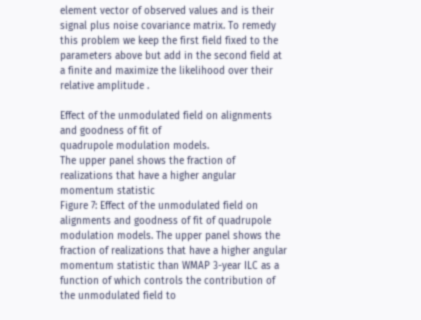element vector of observed values and is their signal plus noise covariance matrix. To remedy this problem we keep the first field fixed to the parameters above but add in the second field at a finite and maximize the likelihood over their relative amplitude .

Effect of the unmodulated field on alignments and goodness of fit of
quadrupole modulation models.
The upper panel shows the fraction of realizations that have a higher angular momentum statistic
Figure 7: Effect of the unmodulated field on alignments and goodness of fit of quadrupole modulation models. The upper panel shows the fraction of realizations that have a higher angular momentum statistic than WMAP 3-year ILC as a function of which controls the contribution of the unmodulated field to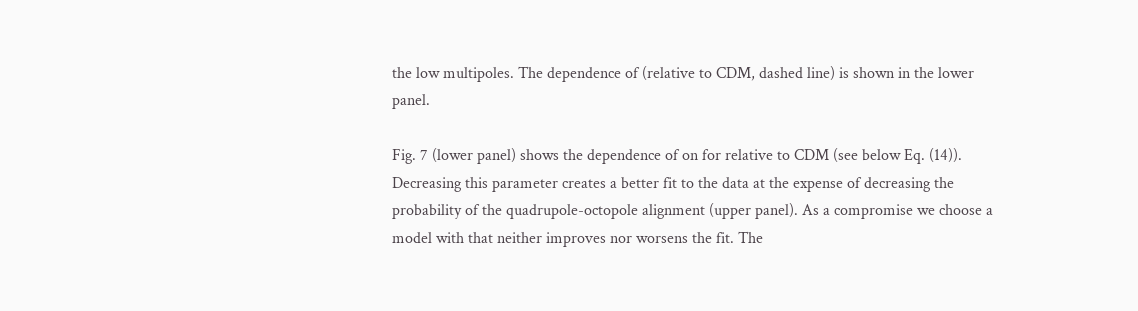the low multipoles. The dependence of (relative to CDM, dashed line) is shown in the lower panel.

Fig. 7 (lower panel) shows the dependence of on for relative to CDM (see below Eq. (14)). Decreasing this parameter creates a better fit to the data at the expense of decreasing the probability of the quadrupole-octopole alignment (upper panel). As a compromise we choose a model with that neither improves nor worsens the fit. The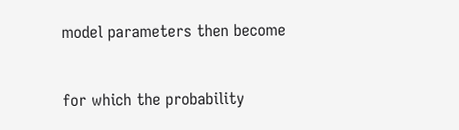model parameters then become


for which the probability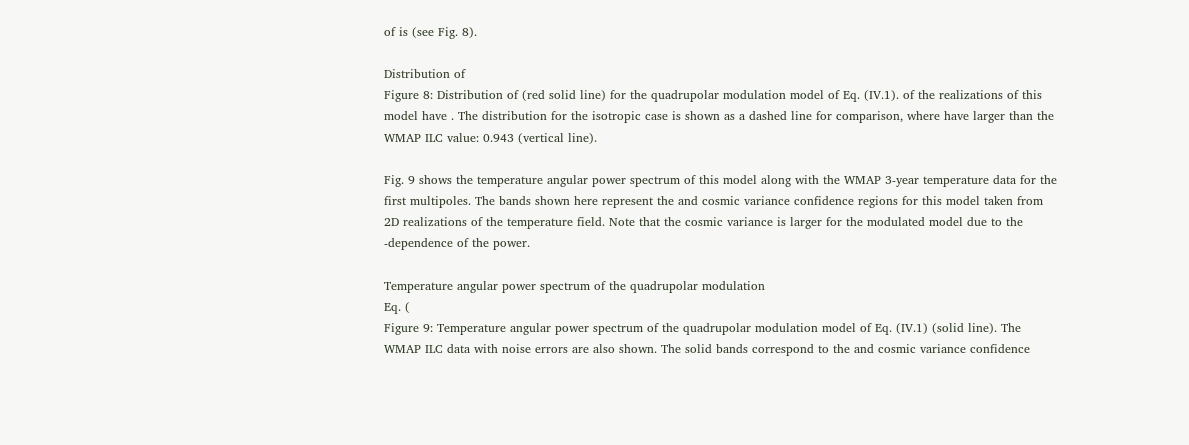of is (see Fig. 8).

Distribution of
Figure 8: Distribution of (red solid line) for the quadrupolar modulation model of Eq. (IV.1). of the realizations of this model have . The distribution for the isotropic case is shown as a dashed line for comparison, where have larger than the WMAP ILC value: 0.943 (vertical line).

Fig. 9 shows the temperature angular power spectrum of this model along with the WMAP 3-year temperature data for the first multipoles. The bands shown here represent the and cosmic variance confidence regions for this model taken from 2D realizations of the temperature field. Note that the cosmic variance is larger for the modulated model due to the -dependence of the power.

Temperature angular power spectrum of the quadrupolar modulation
Eq. (
Figure 9: Temperature angular power spectrum of the quadrupolar modulation model of Eq. (IV.1) (solid line). The WMAP ILC data with noise errors are also shown. The solid bands correspond to the and cosmic variance confidence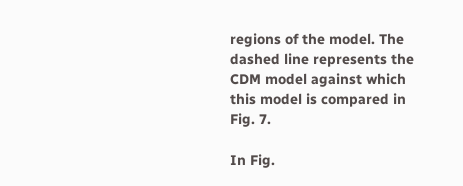regions of the model. The dashed line represents the CDM model against which this model is compared in Fig. 7.

In Fig.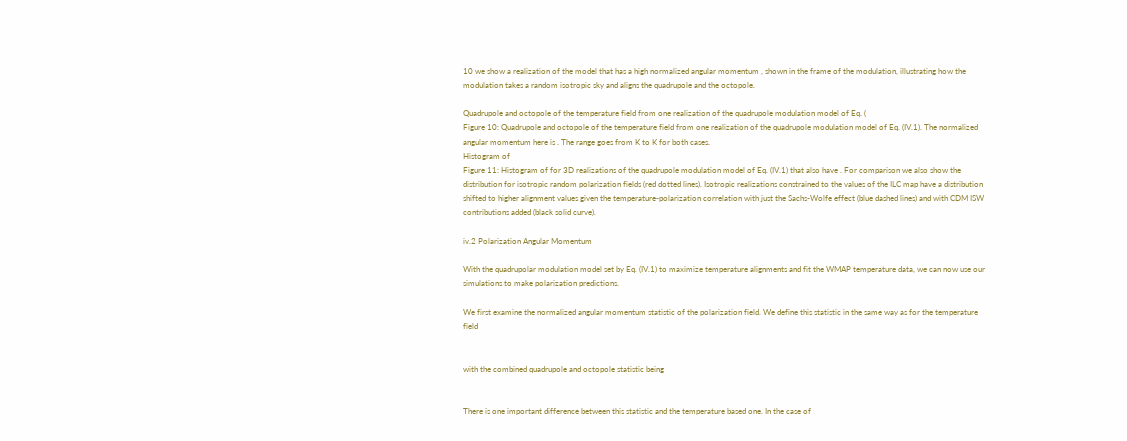10 we show a realization of the model that has a high normalized angular momentum , shown in the frame of the modulation, illustrating how the modulation takes a random isotropic sky and aligns the quadrupole and the octopole.

Quadrupole and octopole of the temperature field from one realization of the quadrupole modulation model of Eq. (
Figure 10: Quadrupole and octopole of the temperature field from one realization of the quadrupole modulation model of Eq. (IV.1). The normalized angular momentum here is . The range goes from K to K for both cases.
Histogram of
Figure 11: Histogram of for 3D realizations of the quadrupole modulation model of Eq. (IV.1) that also have . For comparison we also show the distribution for isotropic random polarization fields (red dotted lines). Isotropic realizations constrained to the values of the ILC map have a distribution shifted to higher alignment values given the temperature-polarization correlation with just the Sachs-Wolfe effect (blue dashed lines) and with CDM ISW contributions added (black solid curve).

iv.2 Polarization Angular Momentum

With the quadrupolar modulation model set by Eq. (IV.1) to maximize temperature alignments and fit the WMAP temperature data, we can now use our simulations to make polarization predictions.

We first examine the normalized angular momentum statistic of the polarization field. We define this statistic in the same way as for the temperature field


with the combined quadrupole and octopole statistic being


There is one important difference between this statistic and the temperature based one. In the case of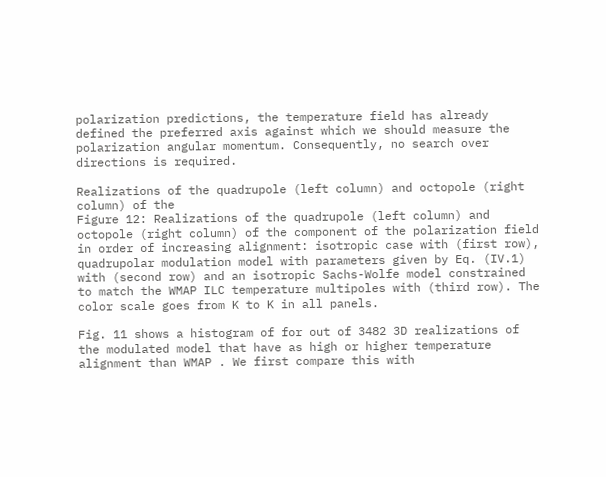polarization predictions, the temperature field has already defined the preferred axis against which we should measure the polarization angular momentum. Consequently, no search over directions is required.

Realizations of the quadrupole (left column) and octopole (right column) of the
Figure 12: Realizations of the quadrupole (left column) and octopole (right column) of the component of the polarization field in order of increasing alignment: isotropic case with (first row), quadrupolar modulation model with parameters given by Eq. (IV.1) with (second row) and an isotropic Sachs-Wolfe model constrained to match the WMAP ILC temperature multipoles with (third row). The color scale goes from K to K in all panels.

Fig. 11 shows a histogram of for out of 3482 3D realizations of the modulated model that have as high or higher temperature alignment than WMAP . We first compare this with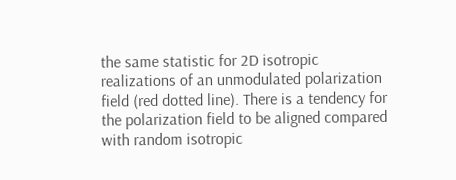the same statistic for 2D isotropic realizations of an unmodulated polarization field (red dotted line). There is a tendency for the polarization field to be aligned compared with random isotropic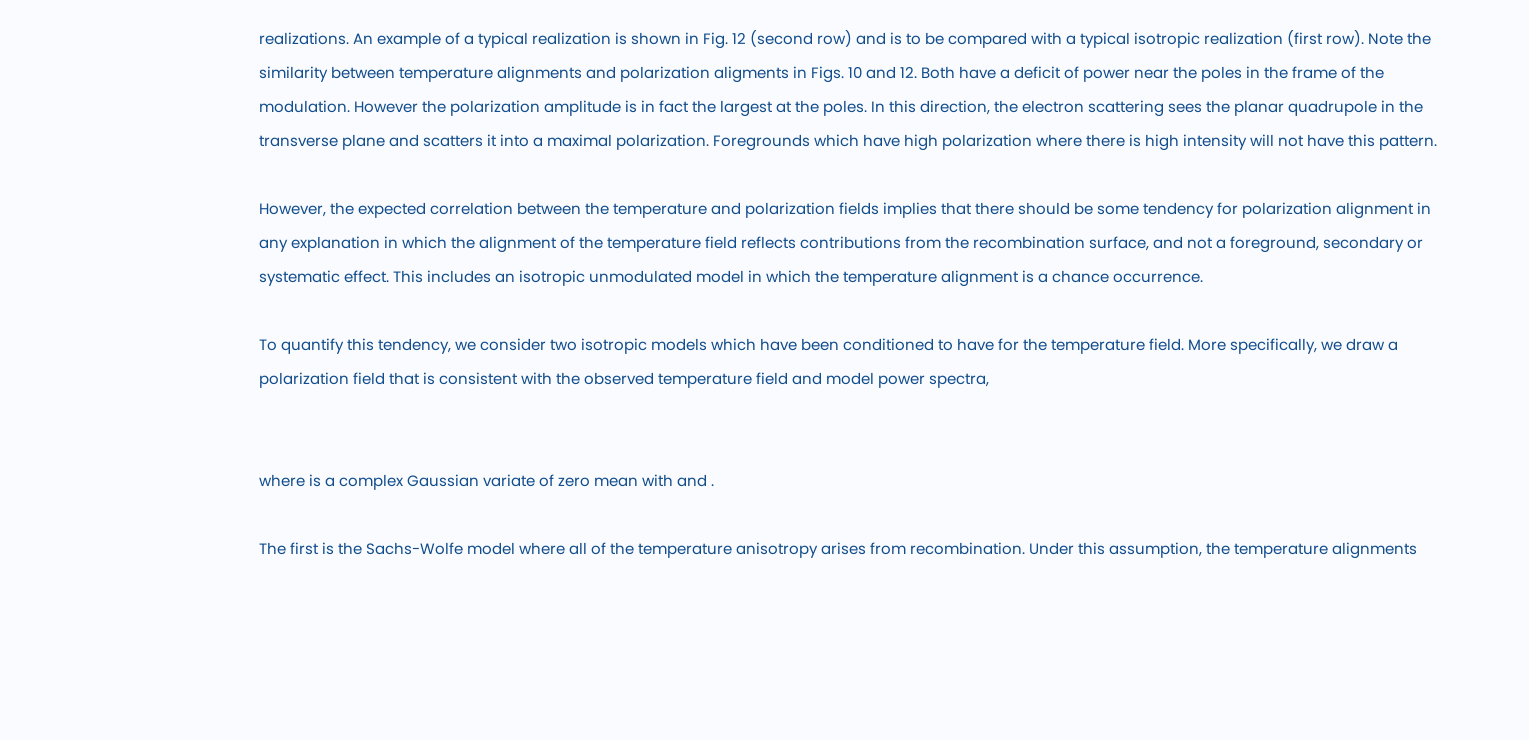realizations. An example of a typical realization is shown in Fig. 12 (second row) and is to be compared with a typical isotropic realization (first row). Note the similarity between temperature alignments and polarization aligments in Figs. 10 and 12. Both have a deficit of power near the poles in the frame of the modulation. However the polarization amplitude is in fact the largest at the poles. In this direction, the electron scattering sees the planar quadrupole in the transverse plane and scatters it into a maximal polarization. Foregrounds which have high polarization where there is high intensity will not have this pattern.

However, the expected correlation between the temperature and polarization fields implies that there should be some tendency for polarization alignment in any explanation in which the alignment of the temperature field reflects contributions from the recombination surface, and not a foreground, secondary or systematic effect. This includes an isotropic unmodulated model in which the temperature alignment is a chance occurrence.

To quantify this tendency, we consider two isotropic models which have been conditioned to have for the temperature field. More specifically, we draw a polarization field that is consistent with the observed temperature field and model power spectra,


where is a complex Gaussian variate of zero mean with and .

The first is the Sachs-Wolfe model where all of the temperature anisotropy arises from recombination. Under this assumption, the temperature alignments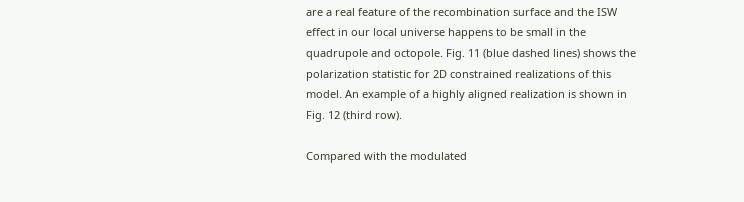are a real feature of the recombination surface and the ISW effect in our local universe happens to be small in the quadrupole and octopole. Fig. 11 (blue dashed lines) shows the polarization statistic for 2D constrained realizations of this model. An example of a highly aligned realization is shown in Fig. 12 (third row).

Compared with the modulated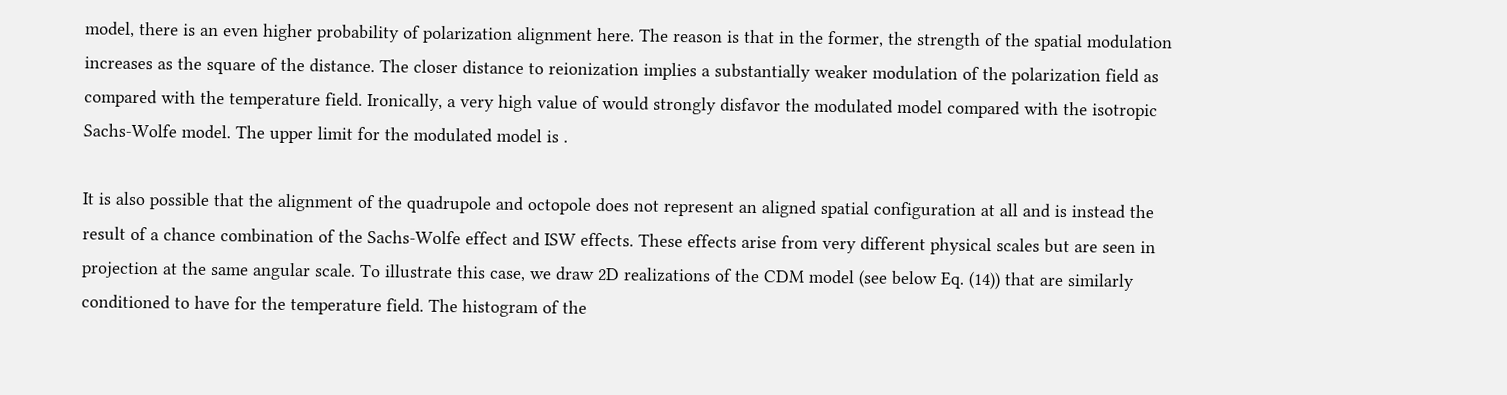model, there is an even higher probability of polarization alignment here. The reason is that in the former, the strength of the spatial modulation increases as the square of the distance. The closer distance to reionization implies a substantially weaker modulation of the polarization field as compared with the temperature field. Ironically, a very high value of would strongly disfavor the modulated model compared with the isotropic Sachs-Wolfe model. The upper limit for the modulated model is .

It is also possible that the alignment of the quadrupole and octopole does not represent an aligned spatial configuration at all and is instead the result of a chance combination of the Sachs-Wolfe effect and ISW effects. These effects arise from very different physical scales but are seen in projection at the same angular scale. To illustrate this case, we draw 2D realizations of the CDM model (see below Eq. (14)) that are similarly conditioned to have for the temperature field. The histogram of the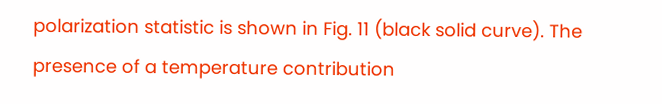polarization statistic is shown in Fig. 11 (black solid curve). The presence of a temperature contribution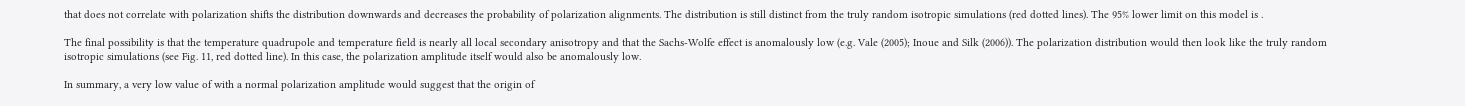that does not correlate with polarization shifts the distribution downwards and decreases the probability of polarization alignments. The distribution is still distinct from the truly random isotropic simulations (red dotted lines). The 95% lower limit on this model is .

The final possibility is that the temperature quadrupole and temperature field is nearly all local secondary anisotropy and that the Sachs-Wolfe effect is anomalously low (e.g. Vale (2005); Inoue and Silk (2006)). The polarization distribution would then look like the truly random isotropic simulations (see Fig. 11, red dotted line). In this case, the polarization amplitude itself would also be anomalously low.

In summary, a very low value of with a normal polarization amplitude would suggest that the origin of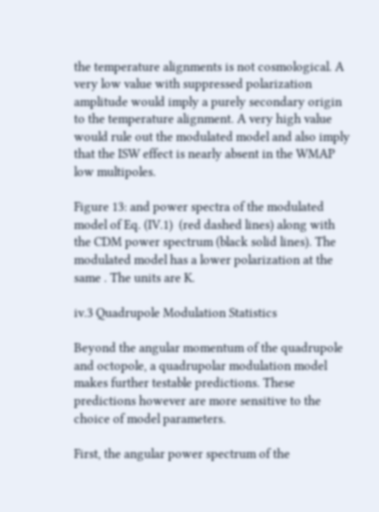the temperature alignments is not cosmological. A very low value with suppressed polarization amplitude would imply a purely secondary origin to the temperature alignment. A very high value would rule out the modulated model and also imply that the ISW effect is nearly absent in the WMAP low multipoles.

Figure 13: and power spectra of the modulated model of Eq. (IV.1)  (red dashed lines) along with the CDM power spectrum (black solid lines). The modulated model has a lower polarization at the same . The units are K.

iv.3 Quadrupole Modulation Statistics

Beyond the angular momentum of the quadrupole and octopole, a quadrupolar modulation model makes further testable predictions. These predictions however are more sensitive to the choice of model parameters.

First, the angular power spectrum of the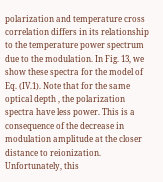polarization and temperature cross correlation differs in its relationship to the temperature power spectrum due to the modulation. In Fig. 13, we show these spectra for the model of Eq. (IV.1). Note that for the same optical depth , the polarization spectra have less power. This is a consequence of the decrease in modulation amplitude at the closer distance to reionization. Unfortunately, this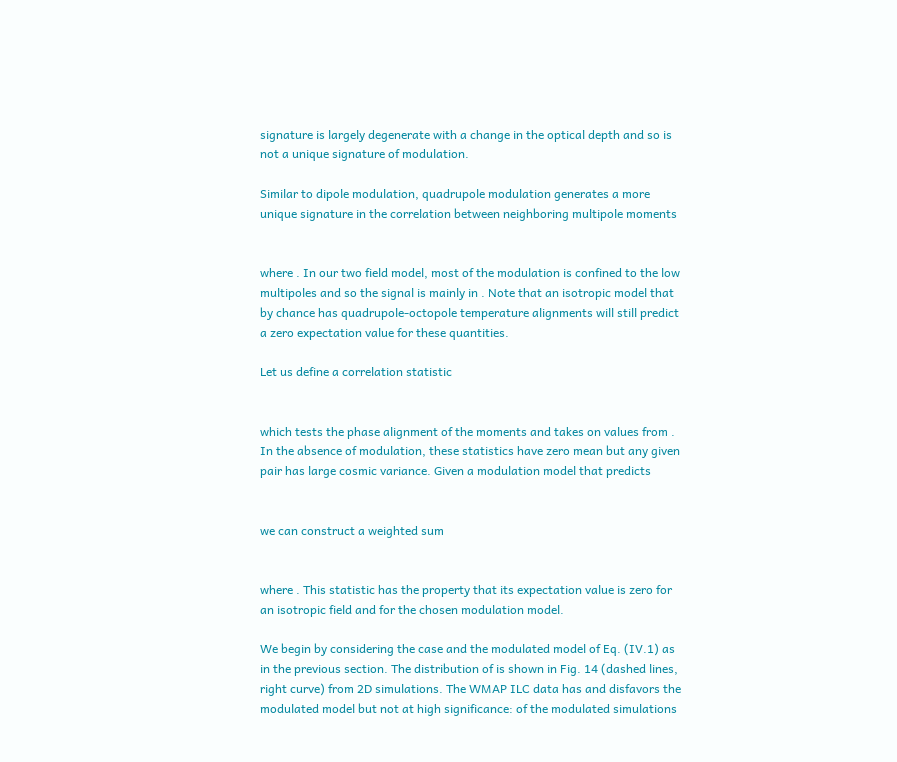signature is largely degenerate with a change in the optical depth and so is not a unique signature of modulation.

Similar to dipole modulation, quadrupole modulation generates a more unique signature in the correlation between neighboring multipole moments


where . In our two field model, most of the modulation is confined to the low multipoles and so the signal is mainly in . Note that an isotropic model that by chance has quadrupole-octopole temperature alignments will still predict a zero expectation value for these quantities.

Let us define a correlation statistic


which tests the phase alignment of the moments and takes on values from . In the absence of modulation, these statistics have zero mean but any given pair has large cosmic variance. Given a modulation model that predicts


we can construct a weighted sum


where . This statistic has the property that its expectation value is zero for an isotropic field and for the chosen modulation model.

We begin by considering the case and the modulated model of Eq. (IV.1) as in the previous section. The distribution of is shown in Fig. 14 (dashed lines, right curve) from 2D simulations. The WMAP ILC data has and disfavors the modulated model but not at high significance: of the modulated simulations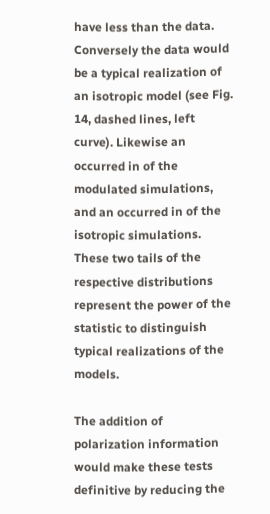have less than the data. Conversely the data would be a typical realization of an isotropic model (see Fig. 14, dashed lines, left curve). Likewise an occurred in of the modulated simulations, and an occurred in of the isotropic simulations. These two tails of the respective distributions represent the power of the statistic to distinguish typical realizations of the models.

The addition of polarization information would make these tests definitive by reducing the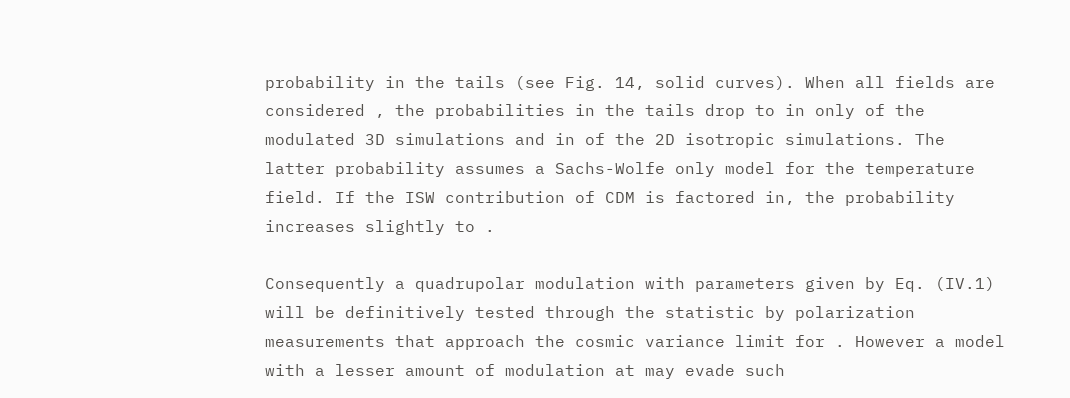probability in the tails (see Fig. 14, solid curves). When all fields are considered , the probabilities in the tails drop to in only of the modulated 3D simulations and in of the 2D isotropic simulations. The latter probability assumes a Sachs-Wolfe only model for the temperature field. If the ISW contribution of CDM is factored in, the probability increases slightly to .

Consequently a quadrupolar modulation with parameters given by Eq. (IV.1) will be definitively tested through the statistic by polarization measurements that approach the cosmic variance limit for . However a model with a lesser amount of modulation at may evade such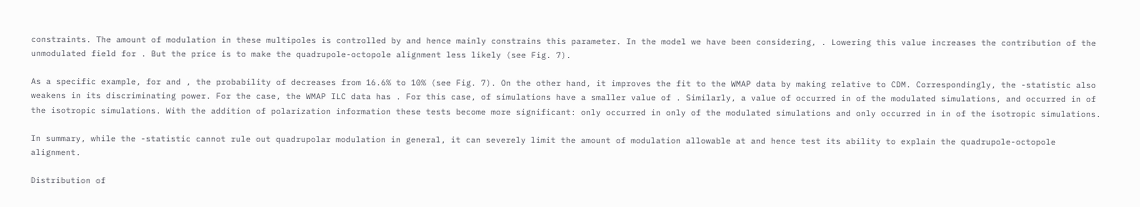constraints. The amount of modulation in these multipoles is controlled by and hence mainly constrains this parameter. In the model we have been considering, . Lowering this value increases the contribution of the unmodulated field for . But the price is to make the quadrupole-octopole alignment less likely (see Fig. 7).

As a specific example, for and , the probability of decreases from 16.6% to 10% (see Fig. 7). On the other hand, it improves the fit to the WMAP data by making relative to CDM. Correspondingly, the -statistic also weakens in its discriminating power. For the case, the WMAP ILC data has . For this case, of simulations have a smaller value of . Similarly, a value of occurred in of the modulated simulations, and occurred in of the isotropic simulations. With the addition of polarization information these tests become more significant: only occurred in only of the modulated simulations and only occurred in in of the isotropic simulations.

In summary, while the -statistic cannot rule out quadrupolar modulation in general, it can severely limit the amount of modulation allowable at and hence test its ability to explain the quadrupole-octopole alignment.

Distribution of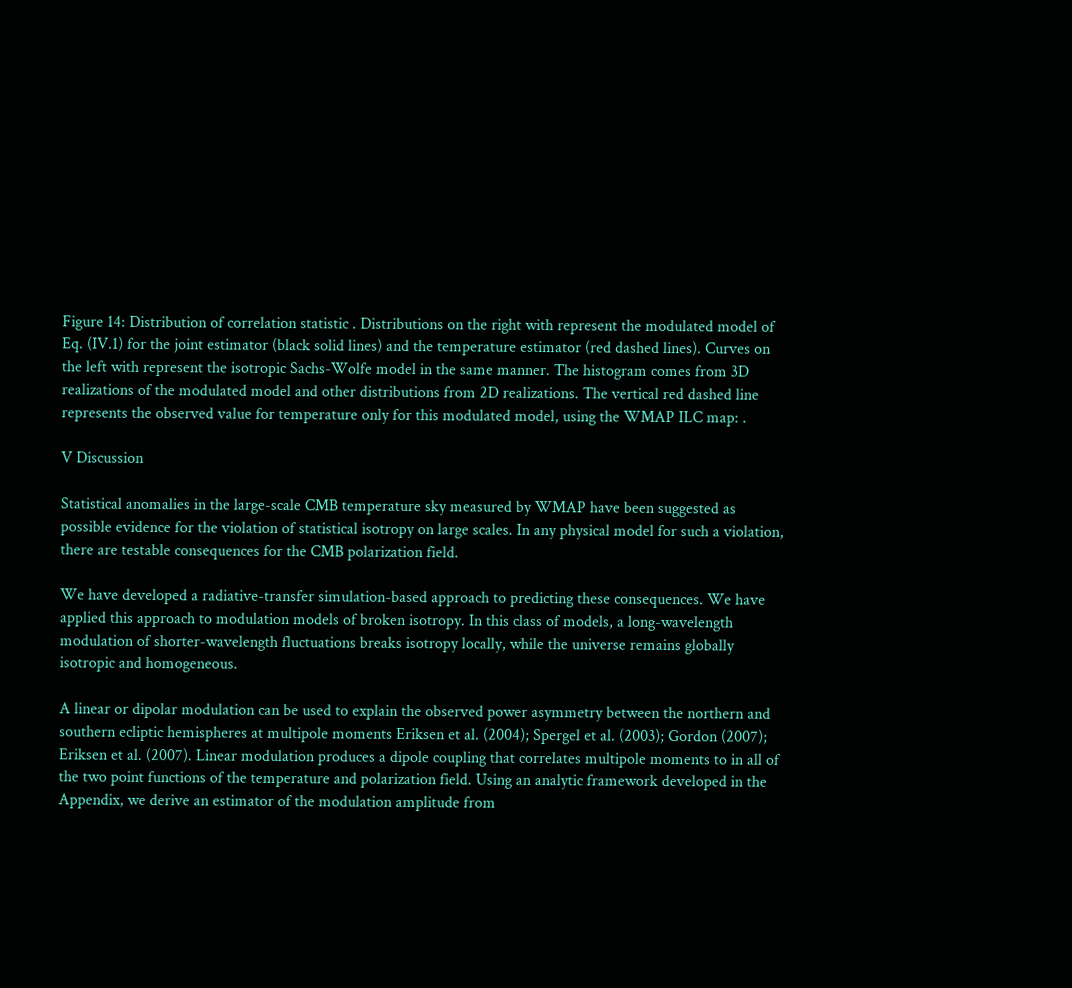Figure 14: Distribution of correlation statistic . Distributions on the right with represent the modulated model of Eq. (IV.1) for the joint estimator (black solid lines) and the temperature estimator (red dashed lines). Curves on the left with represent the isotropic Sachs-Wolfe model in the same manner. The histogram comes from 3D realizations of the modulated model and other distributions from 2D realizations. The vertical red dashed line represents the observed value for temperature only for this modulated model, using the WMAP ILC map: .

V Discussion

Statistical anomalies in the large-scale CMB temperature sky measured by WMAP have been suggested as possible evidence for the violation of statistical isotropy on large scales. In any physical model for such a violation, there are testable consequences for the CMB polarization field.

We have developed a radiative-transfer simulation-based approach to predicting these consequences. We have applied this approach to modulation models of broken isotropy. In this class of models, a long-wavelength modulation of shorter-wavelength fluctuations breaks isotropy locally, while the universe remains globally isotropic and homogeneous.

A linear or dipolar modulation can be used to explain the observed power asymmetry between the northern and southern ecliptic hemispheres at multipole moments Eriksen et al. (2004); Spergel et al. (2003); Gordon (2007); Eriksen et al. (2007). Linear modulation produces a dipole coupling that correlates multipole moments to in all of the two point functions of the temperature and polarization field. Using an analytic framework developed in the Appendix, we derive an estimator of the modulation amplitude from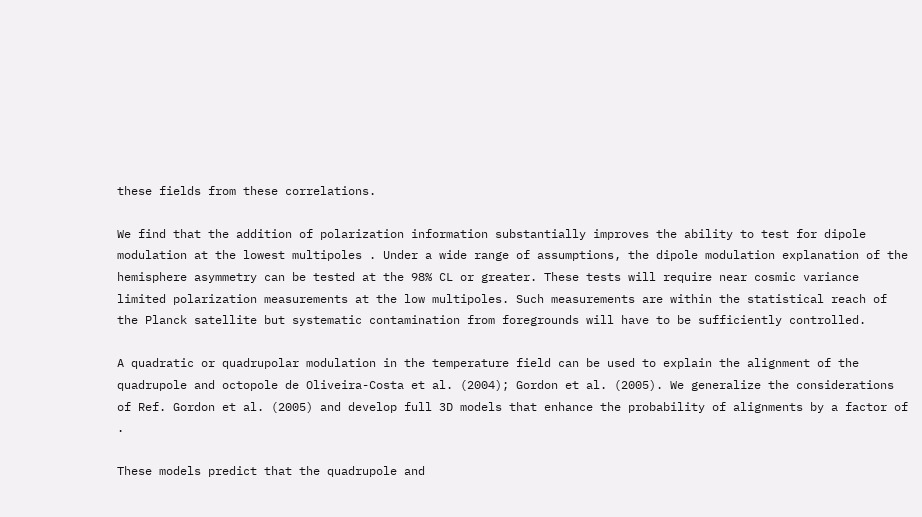these fields from these correlations.

We find that the addition of polarization information substantially improves the ability to test for dipole modulation at the lowest multipoles . Under a wide range of assumptions, the dipole modulation explanation of the hemisphere asymmetry can be tested at the 98% CL or greater. These tests will require near cosmic variance limited polarization measurements at the low multipoles. Such measurements are within the statistical reach of the Planck satellite but systematic contamination from foregrounds will have to be sufficiently controlled.

A quadratic or quadrupolar modulation in the temperature field can be used to explain the alignment of the quadrupole and octopole de Oliveira-Costa et al. (2004); Gordon et al. (2005). We generalize the considerations of Ref. Gordon et al. (2005) and develop full 3D models that enhance the probability of alignments by a factor of .

These models predict that the quadrupole and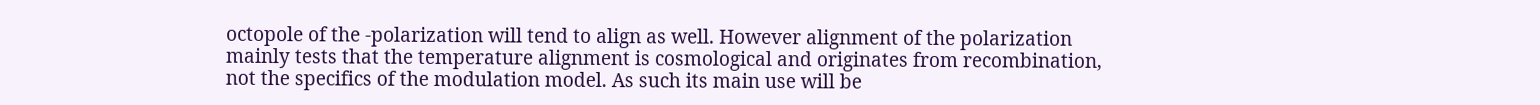octopole of the -polarization will tend to align as well. However alignment of the polarization mainly tests that the temperature alignment is cosmological and originates from recombination, not the specifics of the modulation model. As such its main use will be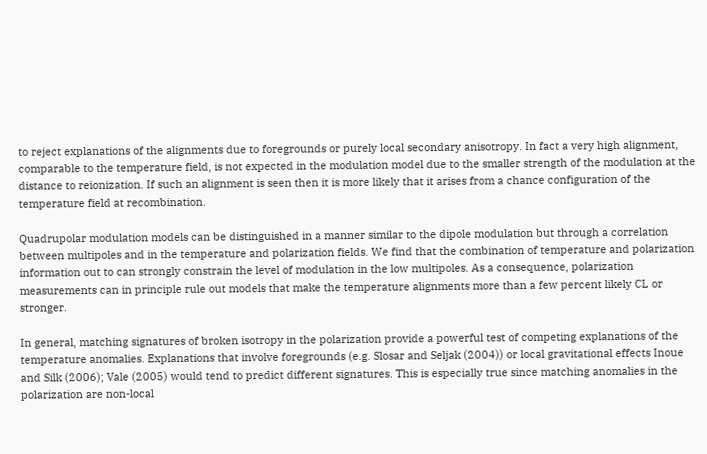to reject explanations of the alignments due to foregrounds or purely local secondary anisotropy. In fact a very high alignment, comparable to the temperature field, is not expected in the modulation model due to the smaller strength of the modulation at the distance to reionization. If such an alignment is seen then it is more likely that it arises from a chance configuration of the temperature field at recombination.

Quadrupolar modulation models can be distinguished in a manner similar to the dipole modulation but through a correlation between multipoles and in the temperature and polarization fields. We find that the combination of temperature and polarization information out to can strongly constrain the level of modulation in the low multipoles. As a consequence, polarization measurements can in principle rule out models that make the temperature alignments more than a few percent likely CL or stronger.

In general, matching signatures of broken isotropy in the polarization provide a powerful test of competing explanations of the temperature anomalies. Explanations that involve foregrounds (e.g. Slosar and Seljak (2004)) or local gravitational effects Inoue and Silk (2006); Vale (2005) would tend to predict different signatures. This is especially true since matching anomalies in the polarization are non-local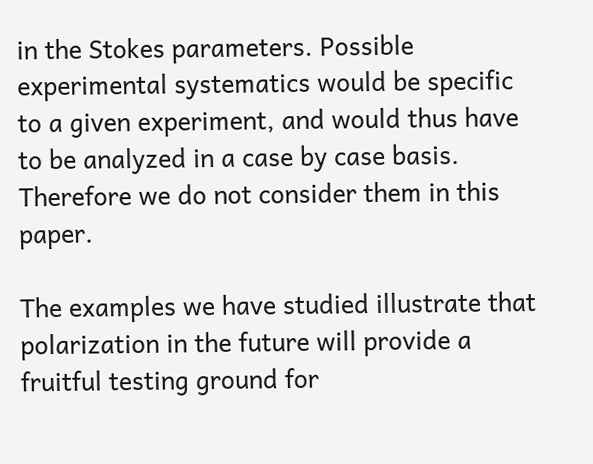in the Stokes parameters. Possible experimental systematics would be specific to a given experiment, and would thus have to be analyzed in a case by case basis. Therefore we do not consider them in this paper.

The examples we have studied illustrate that polarization in the future will provide a fruitful testing ground for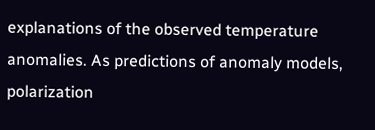explanations of the observed temperature anomalies. As predictions of anomaly models, polarization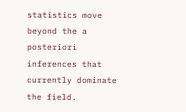statistics move beyond the a posteriori inferences that currently dominate the field.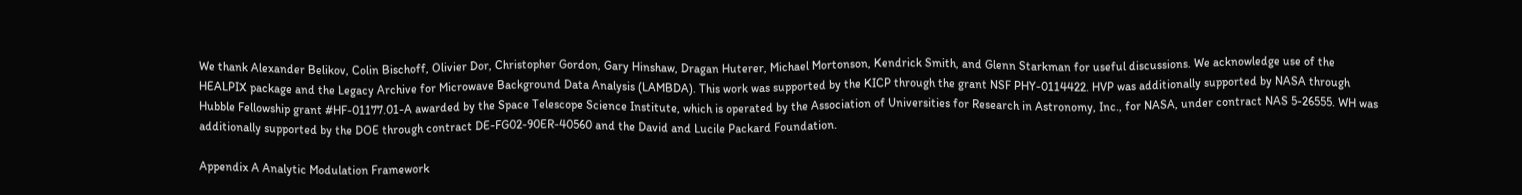We thank Alexander Belikov, Colin Bischoff, Olivier Dor, Christopher Gordon, Gary Hinshaw, Dragan Huterer, Michael Mortonson, Kendrick Smith, and Glenn Starkman for useful discussions. We acknowledge use of the HEALPIX package and the Legacy Archive for Microwave Background Data Analysis (LAMBDA). This work was supported by the KICP through the grant NSF PHY-0114422. HVP was additionally supported by NASA through Hubble Fellowship grant #HF-01177.01-A awarded by the Space Telescope Science Institute, which is operated by the Association of Universities for Research in Astronomy, Inc., for NASA, under contract NAS 5-26555. WH was additionally supported by the DOE through contract DE-FG02-90ER-40560 and the David and Lucile Packard Foundation.

Appendix A Analytic Modulation Framework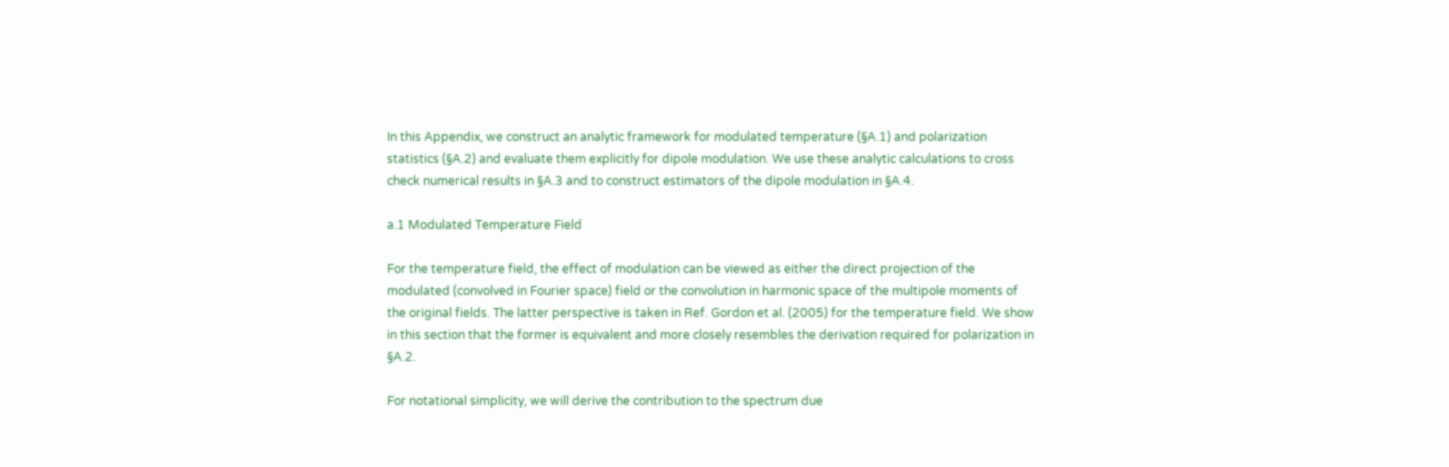In this Appendix, we construct an analytic framework for modulated temperature (§A.1) and polarization statistics (§A.2) and evaluate them explicitly for dipole modulation. We use these analytic calculations to cross check numerical results in §A.3 and to construct estimators of the dipole modulation in §A.4.

a.1 Modulated Temperature Field

For the temperature field, the effect of modulation can be viewed as either the direct projection of the modulated (convolved in Fourier space) field or the convolution in harmonic space of the multipole moments of the original fields. The latter perspective is taken in Ref. Gordon et al. (2005) for the temperature field. We show in this section that the former is equivalent and more closely resembles the derivation required for polarization in §A.2.

For notational simplicity, we will derive the contribution to the spectrum due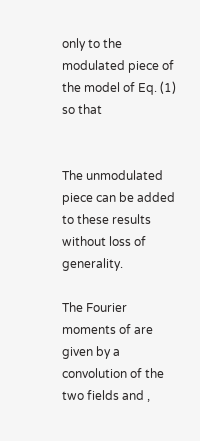only to the modulated piece of the model of Eq. (1) so that


The unmodulated piece can be added to these results without loss of generality.

The Fourier moments of are given by a convolution of the two fields and ,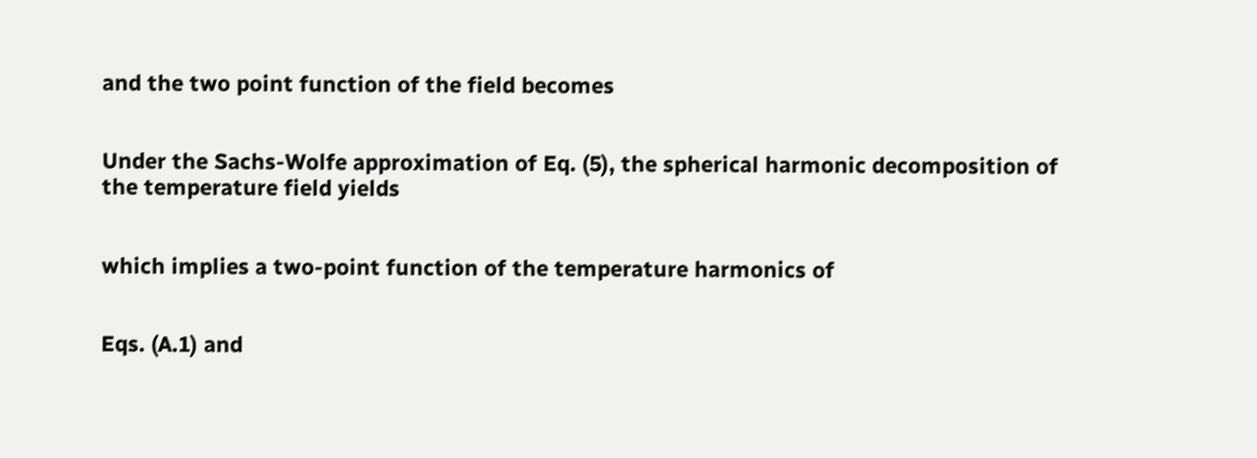and the two point function of the field becomes


Under the Sachs-Wolfe approximation of Eq. (5), the spherical harmonic decomposition of the temperature field yields


which implies a two-point function of the temperature harmonics of


Eqs. (A.1) and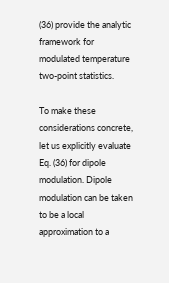(36) provide the analytic framework for modulated temperature two-point statistics.

To make these considerations concrete, let us explicitly evaluate Eq. (36) for dipole modulation. Dipole modulation can be taken to be a local approximation to a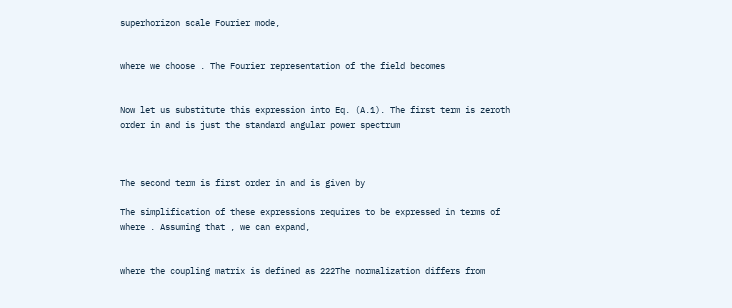superhorizon scale Fourier mode,


where we choose . The Fourier representation of the field becomes


Now let us substitute this expression into Eq. (A.1). The first term is zeroth order in and is just the standard angular power spectrum



The second term is first order in and is given by

The simplification of these expressions requires to be expressed in terms of where . Assuming that , we can expand,


where the coupling matrix is defined as 222The normalization differs from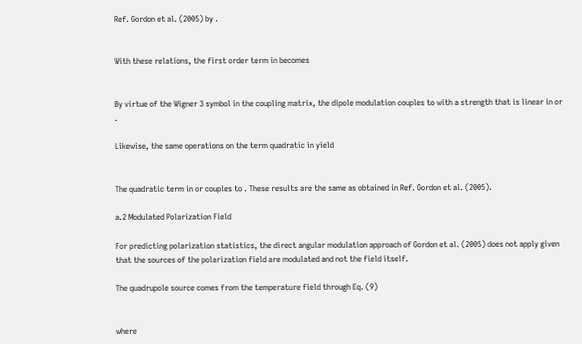Ref. Gordon et al. (2005) by .


With these relations, the first order term in becomes


By virtue of the Wigner 3 symbol in the coupling matrix, the dipole modulation couples to with a strength that is linear in or .

Likewise, the same operations on the term quadratic in yield


The quadratic term in or couples to . These results are the same as obtained in Ref. Gordon et al. (2005).

a.2 Modulated Polarization Field

For predicting polarization statistics, the direct angular modulation approach of Gordon et al. (2005) does not apply given that the sources of the polarization field are modulated and not the field itself.

The quadrupole source comes from the temperature field through Eq. (9)


where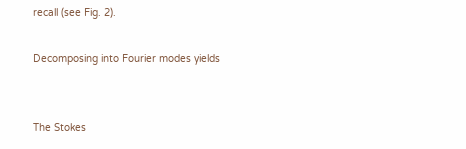recall (see Fig. 2).

Decomposing into Fourier modes yields


The Stokes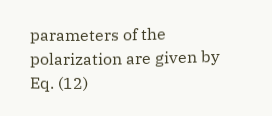parameters of the polarization are given by Eq. (12)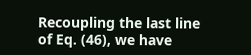Recoupling the last line of Eq. (46), we have